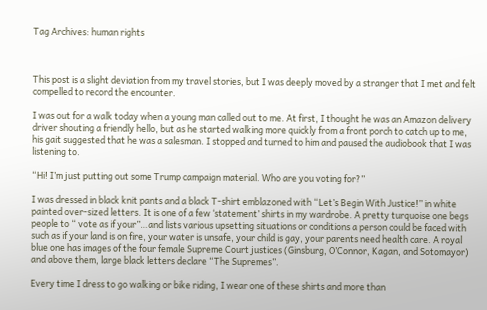Tag Archives: human rights



This post is a slight deviation from my travel stories, but I was deeply moved by a stranger that I met and felt compelled to record the encounter.

I was out for a walk today when a young man called out to me. At first, I thought he was an Amazon delivery driver shouting a friendly hello, but as he started walking more quickly from a front porch to catch up to me, his gait suggested that he was a salesman. I stopped and turned to him and paused the audiobook that I was listening to.

“Hi! I’m just putting out some Trump campaign material. Who are you voting for?”

I was dressed in black knit pants and a black T-shirt emblazoned with “Let’s Begin With Justice!” in white painted over-sized letters. It is one of a few ‘statement’ shirts in my wardrobe. A pretty turquoise one begs people to “ vote as if your”…and lists various upsetting situations or conditions a person could be faced with such as if your land is on fire, your water is unsafe, your child is gay, your parents need health care. A royal blue one has images of the four female Supreme Court justices (Ginsburg, O’Connor, Kagan, and Sotomayor) and above them, large black letters declare “The Supremes”.

Every time I dress to go walking or bike riding, I wear one of these shirts and more than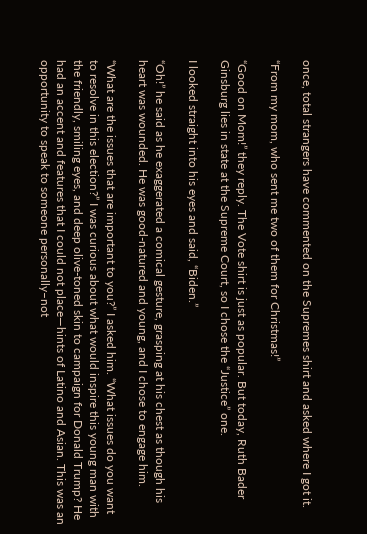once, total strangers have commented on the Supremes shirt and asked where I got it.

“From my mom, who sent me two of them for Christmas!”

“Good on Mom!” they reply. The Vote shirt is just as popular. But today, Ruth Bader Ginsburg lies in state at the Supreme Court, so I chose the “Justice” one.

I looked straight into his eyes and said, “Biden.”

“Oh!” he said as he exaggerated a comical gesture, grasping at his chest as though his heart was wounded. He was good-natured and young, and I chose to engage him.

“What are the issues that are important to you?” I asked him. “What issues do you want to resolve in this election?” I was curious about what would inspire this young man with the friendly, smiling eyes, and deep olive-toned skin to campaign for Donald Trump? He had an accent and features that I could not place—hints of Latino and Asian. This was an opportunity to speak to someone personally–not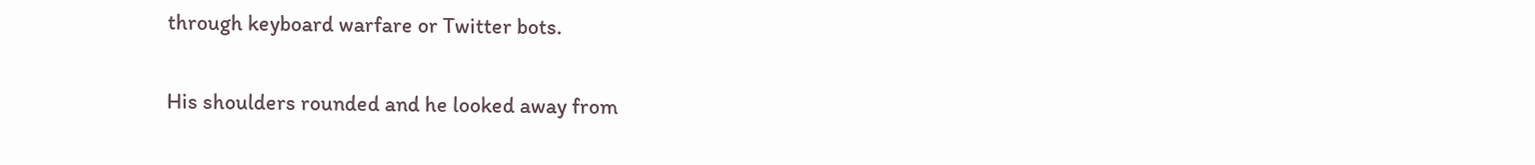through keyboard warfare or Twitter bots.

His shoulders rounded and he looked away from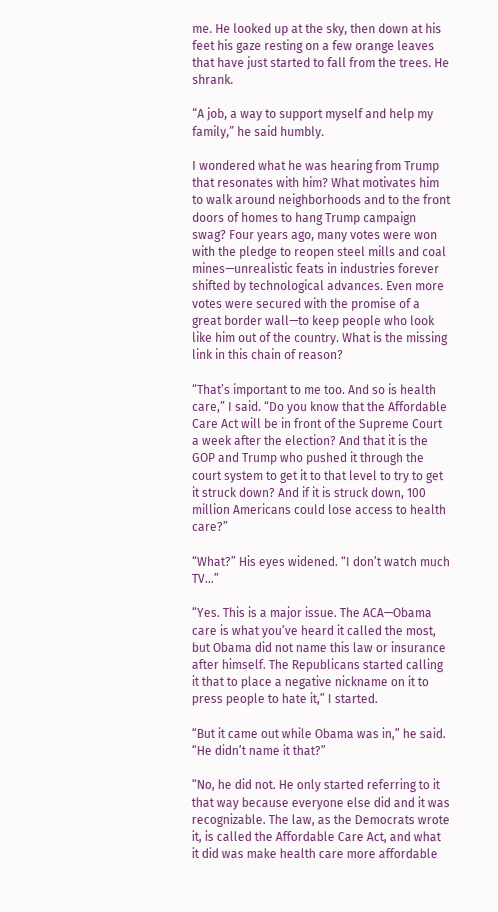me. He looked up at the sky, then down at his feet his gaze resting on a few orange leaves that have just started to fall from the trees. He shrank.

“A job, a way to support myself and help my family,” he said humbly.

I wondered what he was hearing from Trump that resonates with him? What motivates him to walk around neighborhoods and to the front doors of homes to hang Trump campaign swag? Four years ago, many votes were won with the pledge to reopen steel mills and coal mines—unrealistic feats in industries forever shifted by technological advances. Even more votes were secured with the promise of a great border wall—to keep people who look like him out of the country. What is the missing link in this chain of reason?

“That’s important to me too. And so is health care,” I said. “Do you know that the Affordable Care Act will be in front of the Supreme Court a week after the election? And that it is the GOP and Trump who pushed it through the court system to get it to that level to try to get it struck down? And if it is struck down, 100 million Americans could lose access to health care?”

“What?” His eyes widened. “I don’t watch much TV…”

“Yes. This is a major issue. The ACA—Obama care is what you’ve heard it called the most, but Obama did not name this law or insurance after himself. The Republicans started calling it that to place a negative nickname on it to press people to hate it,” I started.

“But it came out while Obama was in,” he said. “He didn’t name it that?”

“No, he did not. He only started referring to it that way because everyone else did and it was recognizable. The law, as the Democrats wrote it, is called the Affordable Care Act, and what it did was make health care more affordable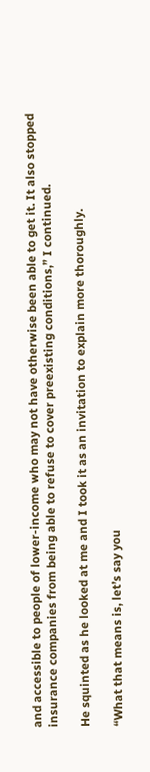and accessible to people of lower-income who may not have otherwise been able to get it. It also stopped insurance companies from being able to refuse to cover preexisting conditions,” I continued.

He squinted as he looked at me and I took it as an invitation to explain more thoroughly.

“What that means is, let’s say you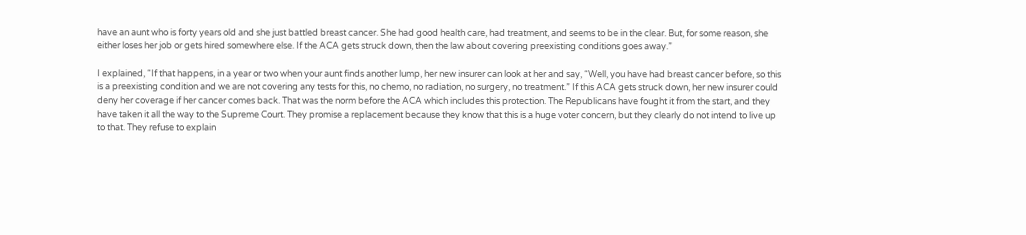have an aunt who is forty years old and she just battled breast cancer. She had good health care, had treatment, and seems to be in the clear. But, for some reason, she either loses her job or gets hired somewhere else. If the ACA gets struck down, then the law about covering preexisting conditions goes away.”

I explained, “If that happens, in a year or two when your aunt finds another lump, her new insurer can look at her and say, “Well, you have had breast cancer before, so this is a preexisting condition and we are not covering any tests for this, no chemo, no radiation, no surgery, no treatment.” If this ACA gets struck down, her new insurer could deny her coverage if her cancer comes back. That was the norm before the ACA which includes this protection. The Republicans have fought it from the start, and they have taken it all the way to the Supreme Court. They promise a replacement because they know that this is a huge voter concern, but they clearly do not intend to live up to that. They refuse to explain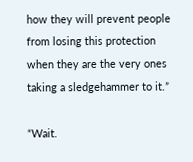how they will prevent people from losing this protection when they are the very ones taking a sledgehammer to it.”

“Wait.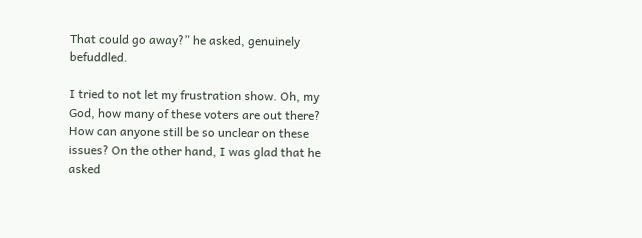That could go away?” he asked, genuinely befuddled.

I tried to not let my frustration show. Oh, my God, how many of these voters are out there? How can anyone still be so unclear on these issues? On the other hand, I was glad that he asked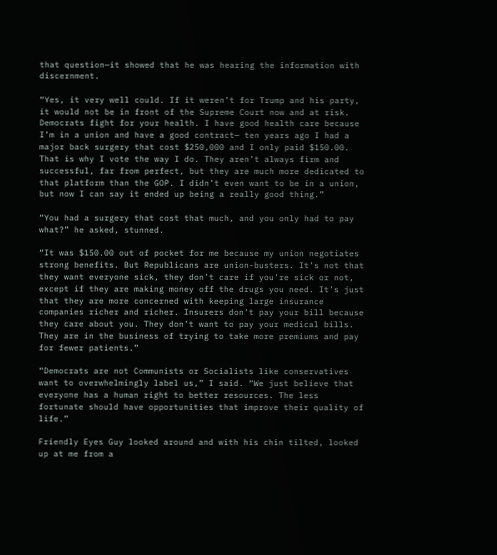that question—it showed that he was hearing the information with discernment.

“Yes, it very well could. If it weren’t for Trump and his party, it would not be in front of the Supreme Court now and at risk. Democrats fight for your health. I have good health care because I’m in a union and have a good contract— ten years ago I had a major back surgery that cost $250,000 and I only paid $150.00. That is why I vote the way I do. They aren’t always firm and successful, far from perfect, but they are much more dedicated to that platform than the GOP. I didn’t even want to be in a union, but now I can say it ended up being a really good thing.”

“You had a surgery that cost that much, and you only had to pay what?” he asked, stunned.

“It was $150.00 out of pocket for me because my union negotiates strong benefits. But Republicans are union-busters. It’s not that they want everyone sick, they don’t care if you’re sick or not, except if they are making money off the drugs you need. It’s just that they are more concerned with keeping large insurance companies richer and richer. Insurers don’t pay your bill because they care about you. They don’t want to pay your medical bills. They are in the business of trying to take more premiums and pay for fewer patients.”

“Democrats are not Communists or Socialists like conservatives want to overwhelmingly label us,” I said. “We just believe that everyone has a human right to better resources. The less fortunate should have opportunities that improve their quality of life.”

Friendly Eyes Guy looked around and with his chin tilted, looked up at me from a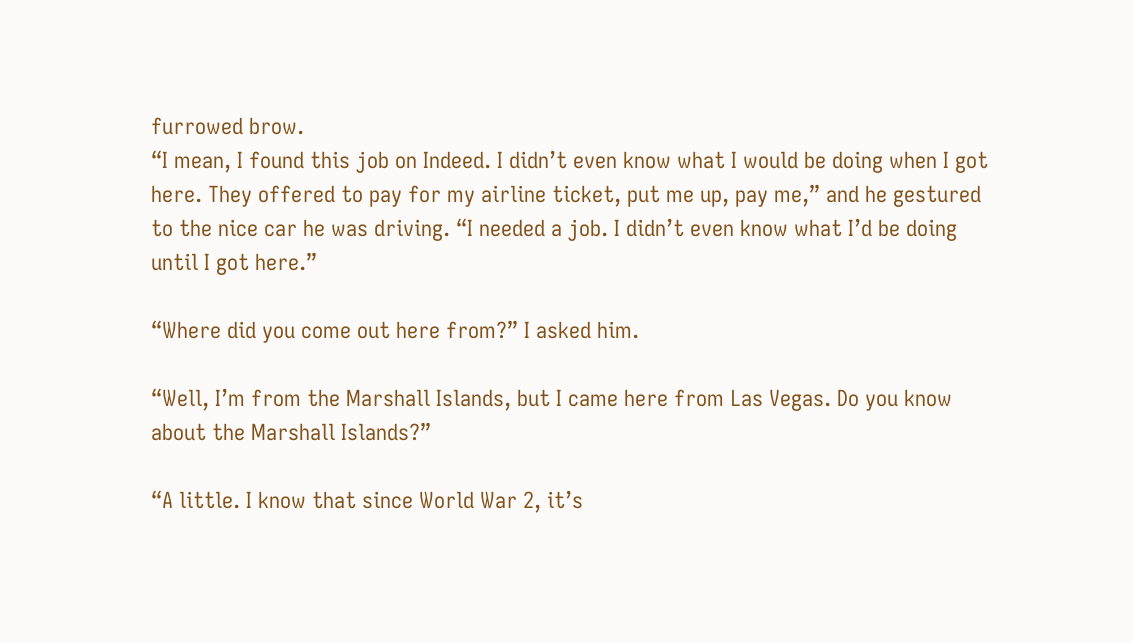furrowed brow.
“I mean, I found this job on Indeed. I didn’t even know what I would be doing when I got here. They offered to pay for my airline ticket, put me up, pay me,” and he gestured to the nice car he was driving. “I needed a job. I didn’t even know what I’d be doing until I got here.”

“Where did you come out here from?” I asked him.

“Well, I’m from the Marshall Islands, but I came here from Las Vegas. Do you know about the Marshall Islands?”

“A little. I know that since World War 2, it’s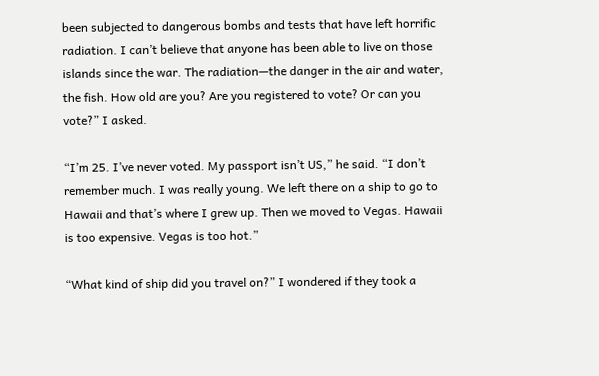been subjected to dangerous bombs and tests that have left horrific radiation. I can’t believe that anyone has been able to live on those islands since the war. The radiation—the danger in the air and water, the fish. How old are you? Are you registered to vote? Or can you vote?” I asked.

“I’m 25. I’ve never voted. My passport isn’t US,” he said. “I don’t remember much. I was really young. We left there on a ship to go to Hawaii and that’s where I grew up. Then we moved to Vegas. Hawaii is too expensive. Vegas is too hot.”

“What kind of ship did you travel on?” I wondered if they took a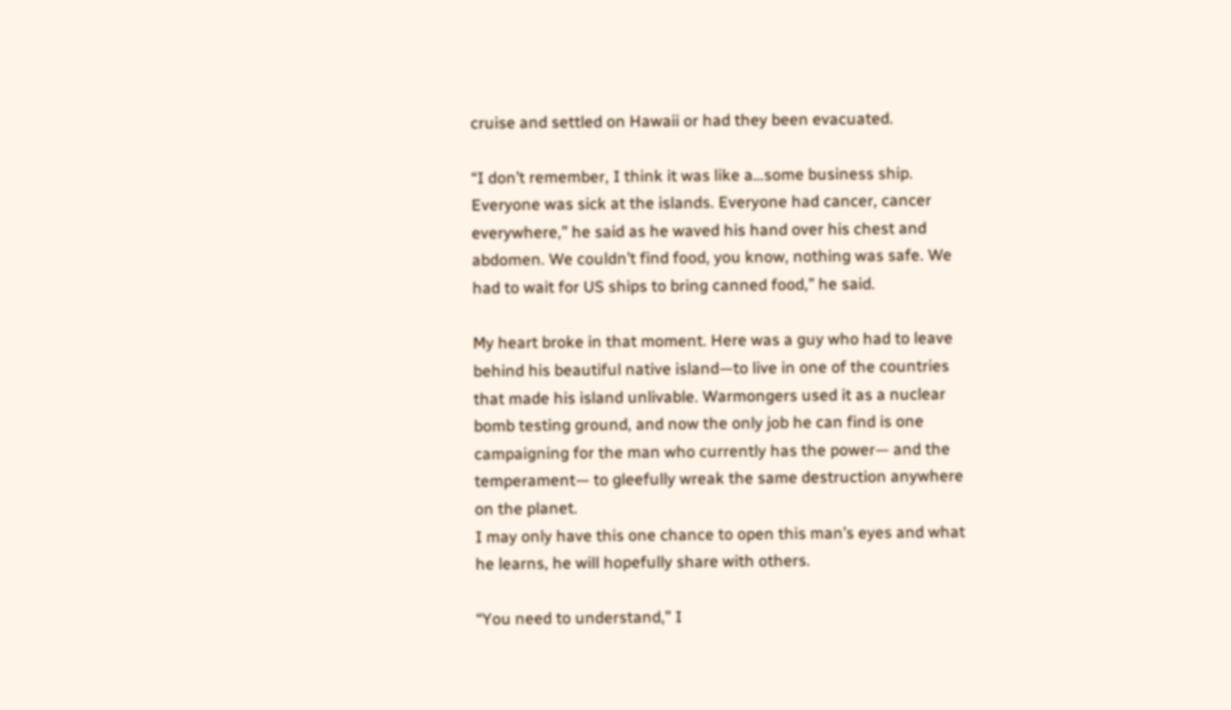cruise and settled on Hawaii or had they been evacuated.

“I don’t remember, I think it was like a…some business ship. Everyone was sick at the islands. Everyone had cancer, cancer everywhere,” he said as he waved his hand over his chest and abdomen. We couldn’t find food, you know, nothing was safe. We had to wait for US ships to bring canned food,” he said.

My heart broke in that moment. Here was a guy who had to leave behind his beautiful native island—to live in one of the countries that made his island unlivable. Warmongers used it as a nuclear bomb testing ground, and now the only job he can find is one campaigning for the man who currently has the power— and the temperament— to gleefully wreak the same destruction anywhere on the planet.
I may only have this one chance to open this man’s eyes and what he learns, he will hopefully share with others.

“You need to understand,” I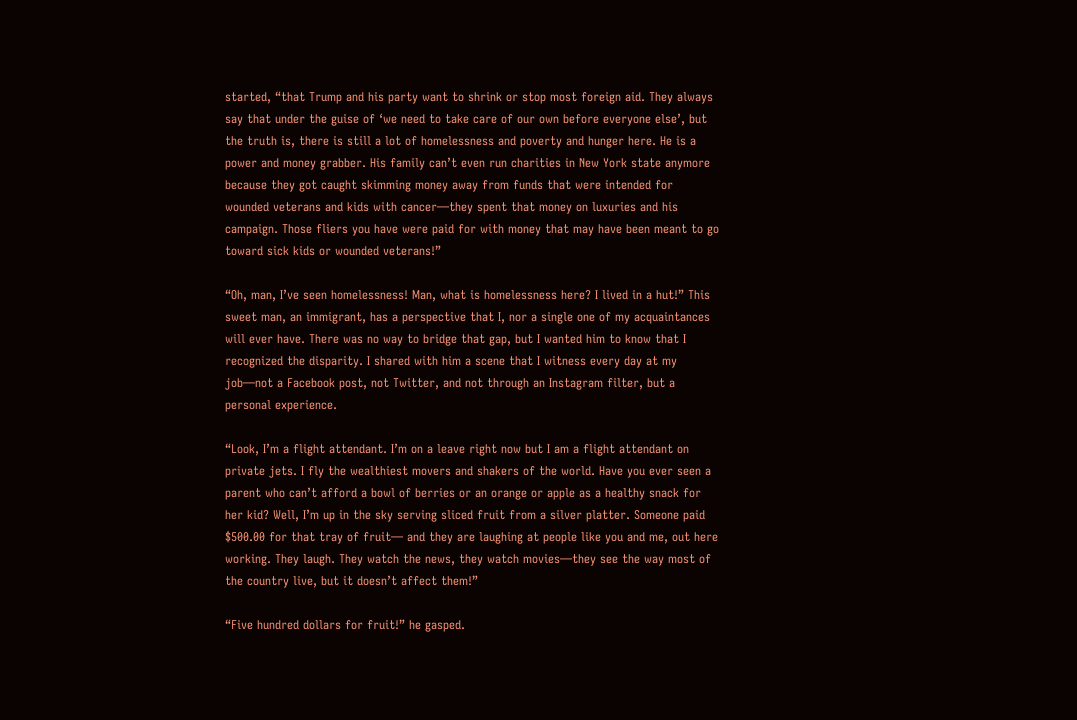started, “that Trump and his party want to shrink or stop most foreign aid. They always say that under the guise of ‘we need to take care of our own before everyone else’, but the truth is, there is still a lot of homelessness and poverty and hunger here. He is a power and money grabber. His family can’t even run charities in New York state anymore because they got caught skimming money away from funds that were intended for wounded veterans and kids with cancer—they spent that money on luxuries and his campaign. Those fliers you have were paid for with money that may have been meant to go toward sick kids or wounded veterans!”

“Oh, man, I’ve seen homelessness! Man, what is homelessness here? I lived in a hut!” This sweet man, an immigrant, has a perspective that I, nor a single one of my acquaintances will ever have. There was no way to bridge that gap, but I wanted him to know that I recognized the disparity. I shared with him a scene that I witness every day at my job—not a Facebook post, not Twitter, and not through an Instagram filter, but a personal experience.

“Look, I’m a flight attendant. I’m on a leave right now but I am a flight attendant on private jets. I fly the wealthiest movers and shakers of the world. Have you ever seen a parent who can’t afford a bowl of berries or an orange or apple as a healthy snack for her kid? Well, I’m up in the sky serving sliced fruit from a silver platter. Someone paid $500.00 for that tray of fruit— and they are laughing at people like you and me, out here working. They laugh. They watch the news, they watch movies—they see the way most of the country live, but it doesn’t affect them!”

“Five hundred dollars for fruit!” he gasped.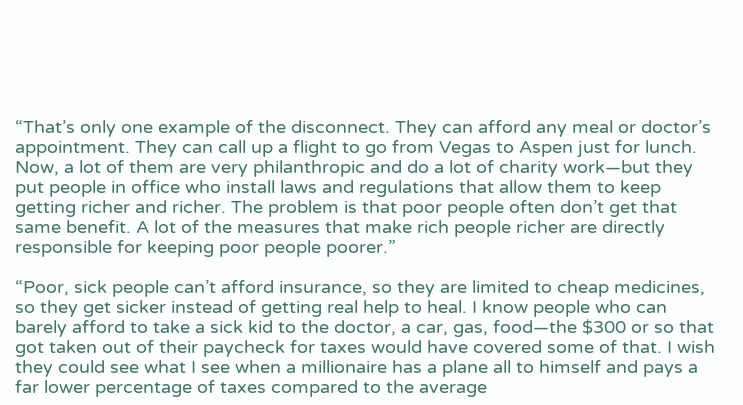“That’s only one example of the disconnect. They can afford any meal or doctor’s appointment. They can call up a flight to go from Vegas to Aspen just for lunch. Now, a lot of them are very philanthropic and do a lot of charity work—but they put people in office who install laws and regulations that allow them to keep getting richer and richer. The problem is that poor people often don’t get that same benefit. A lot of the measures that make rich people richer are directly responsible for keeping poor people poorer.”

“Poor, sick people can’t afford insurance, so they are limited to cheap medicines, so they get sicker instead of getting real help to heal. I know people who can barely afford to take a sick kid to the doctor, a car, gas, food—the $300 or so that got taken out of their paycheck for taxes would have covered some of that. I wish they could see what I see when a millionaire has a plane all to himself and pays a far lower percentage of taxes compared to the average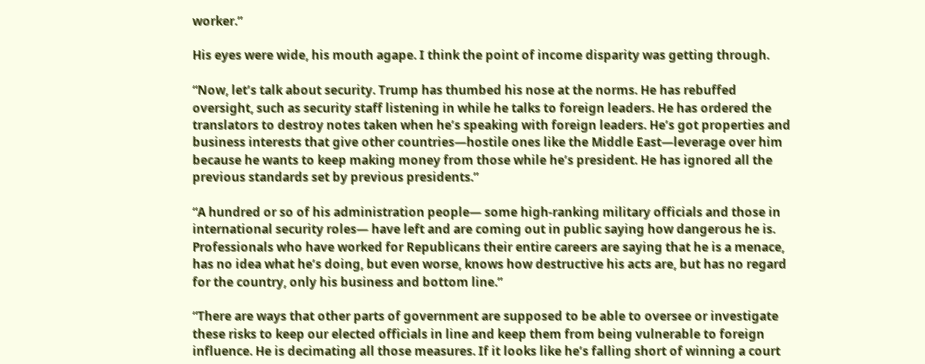worker.”

His eyes were wide, his mouth agape. I think the point of income disparity was getting through.

“Now, let’s talk about security. Trump has thumbed his nose at the norms. He has rebuffed oversight, such as security staff listening in while he talks to foreign leaders. He has ordered the translators to destroy notes taken when he’s speaking with foreign leaders. He’s got properties and business interests that give other countries—hostile ones like the Middle East—leverage over him because he wants to keep making money from those while he’s president. He has ignored all the previous standards set by previous presidents.”

“A hundred or so of his administration people— some high-ranking military officials and those in international security roles— have left and are coming out in public saying how dangerous he is. Professionals who have worked for Republicans their entire careers are saying that he is a menace, has no idea what he’s doing, but even worse, knows how destructive his acts are, but has no regard for the country, only his business and bottom line.”

“There are ways that other parts of government are supposed to be able to oversee or investigate these risks to keep our elected officials in line and keep them from being vulnerable to foreign influence. He is decimating all those measures. If it looks like he’s falling short of winning a court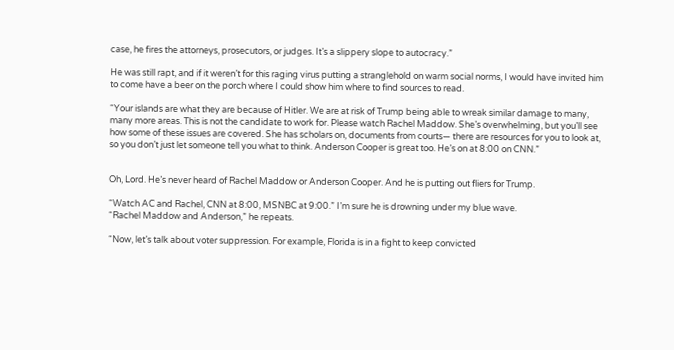case, he fires the attorneys, prosecutors, or judges. It’s a slippery slope to autocracy.”

He was still rapt, and if it weren’t for this raging virus putting a stranglehold on warm social norms, I would have invited him to come have a beer on the porch where I could show him where to find sources to read.

“Your islands are what they are because of Hitler. We are at risk of Trump being able to wreak similar damage to many, many more areas. This is not the candidate to work for. Please watch Rachel Maddow. She’s overwhelming, but you’ll see how some of these issues are covered. She has scholars on, documents from courts— there are resources for you to look at, so you don’t just let someone tell you what to think. Anderson Cooper is great too. He’s on at 8:00 on CNN.”


Oh, Lord. He’s never heard of Rachel Maddow or Anderson Cooper. And he is putting out fliers for Trump.

“Watch AC and Rachel, CNN at 8:00, MSNBC at 9:00.” I’m sure he is drowning under my blue wave.
“Rachel Maddow and Anderson,” he repeats.

“Now, let’s talk about voter suppression. For example, Florida is in a fight to keep convicted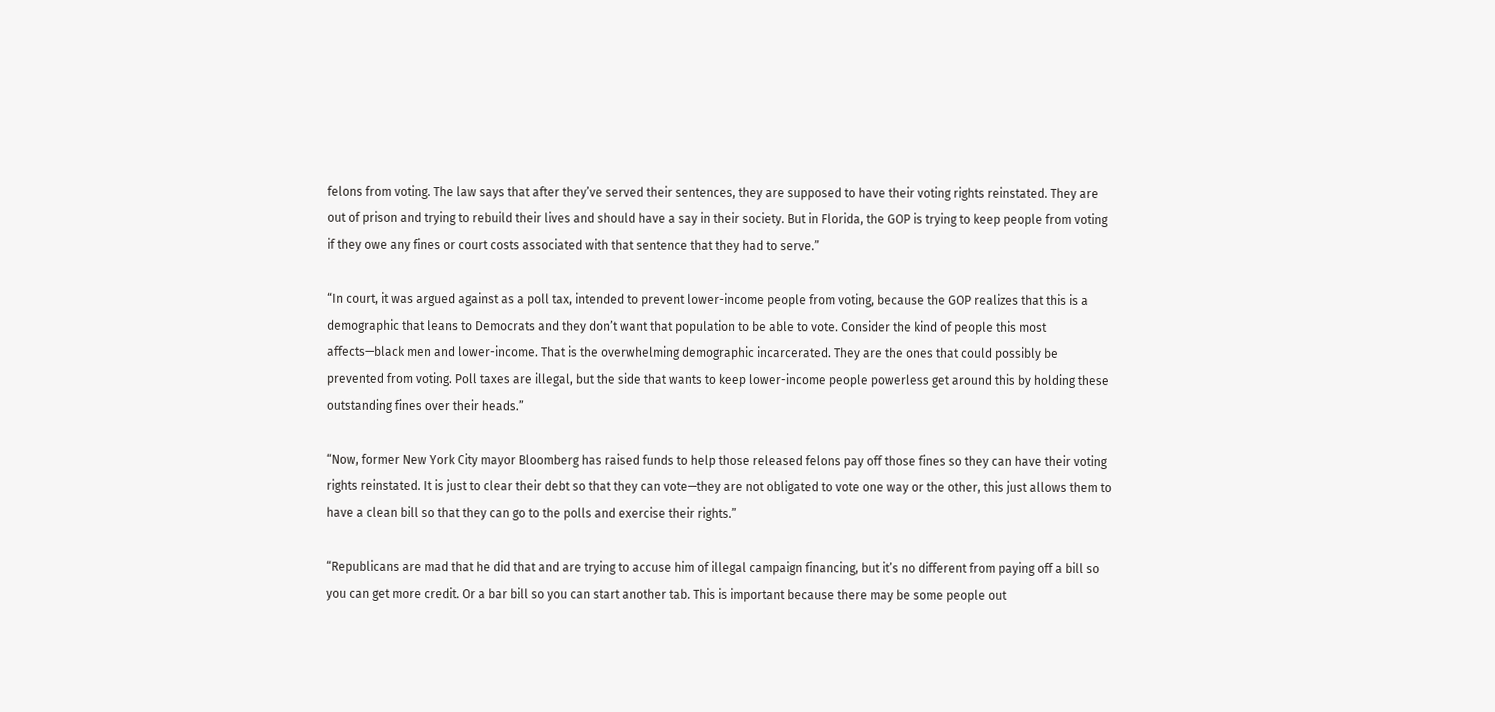felons from voting. The law says that after they’ve served their sentences, they are supposed to have their voting rights reinstated. They are out of prison and trying to rebuild their lives and should have a say in their society. But in Florida, the GOP is trying to keep people from voting if they owe any fines or court costs associated with that sentence that they had to serve.”

“In court, it was argued against as a poll tax, intended to prevent lower-income people from voting, because the GOP realizes that this is a demographic that leans to Democrats and they don’t want that population to be able to vote. Consider the kind of people this most affects—black men and lower-income. That is the overwhelming demographic incarcerated. They are the ones that could possibly be prevented from voting. Poll taxes are illegal, but the side that wants to keep lower-income people powerless get around this by holding these outstanding fines over their heads.”

“Now, former New York City mayor Bloomberg has raised funds to help those released felons pay off those fines so they can have their voting rights reinstated. It is just to clear their debt so that they can vote—they are not obligated to vote one way or the other, this just allows them to have a clean bill so that they can go to the polls and exercise their rights.”

“Republicans are mad that he did that and are trying to accuse him of illegal campaign financing, but it’s no different from paying off a bill so you can get more credit. Or a bar bill so you can start another tab. This is important because there may be some people out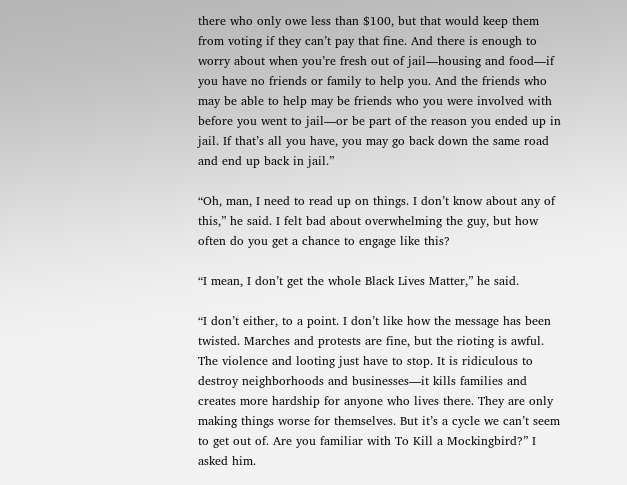there who only owe less than $100, but that would keep them from voting if they can’t pay that fine. And there is enough to worry about when you’re fresh out of jail—housing and food—if you have no friends or family to help you. And the friends who may be able to help may be friends who you were involved with before you went to jail—or be part of the reason you ended up in jail. If that’s all you have, you may go back down the same road and end up back in jail.”

“Oh, man, I need to read up on things. I don’t know about any of this,” he said. I felt bad about overwhelming the guy, but how often do you get a chance to engage like this?

“I mean, I don’t get the whole Black Lives Matter,” he said.

“I don’t either, to a point. I don’t like how the message has been twisted. Marches and protests are fine, but the rioting is awful. The violence and looting just have to stop. It is ridiculous to destroy neighborhoods and businesses—it kills families and creates more hardship for anyone who lives there. They are only making things worse for themselves. But it’s a cycle we can’t seem to get out of. Are you familiar with To Kill a Mockingbird?” I asked him.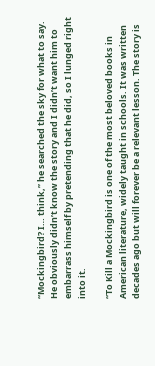“Mockingbird? I… think,” he searched the sky for what to say. He obviously didn’t know the story and I didn’t want him to embarrass himself by pretending that he did, so I lunged right into it.

“To Kill a Mockingbird is one of the most beloved books in American literature, widely taught in schools. It was written decades ago but will forever be a relevant lesson. The story is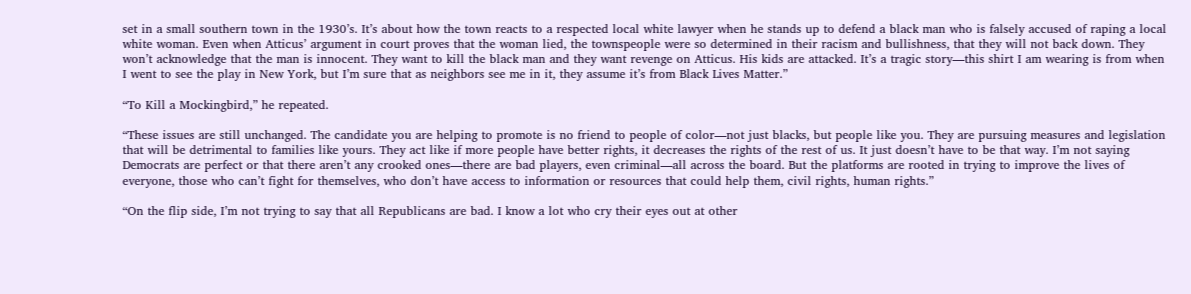set in a small southern town in the 1930’s. It’s about how the town reacts to a respected local white lawyer when he stands up to defend a black man who is falsely accused of raping a local white woman. Even when Atticus’ argument in court proves that the woman lied, the townspeople were so determined in their racism and bullishness, that they will not back down. They won’t acknowledge that the man is innocent. They want to kill the black man and they want revenge on Atticus. His kids are attacked. It’s a tragic story—this shirt I am wearing is from when I went to see the play in New York, but I’m sure that as neighbors see me in it, they assume it’s from Black Lives Matter.”

“To Kill a Mockingbird,” he repeated.

“These issues are still unchanged. The candidate you are helping to promote is no friend to people of color—not just blacks, but people like you. They are pursuing measures and legislation that will be detrimental to families like yours. They act like if more people have better rights, it decreases the rights of the rest of us. It just doesn’t have to be that way. I’m not saying Democrats are perfect or that there aren’t any crooked ones—there are bad players, even criminal—all across the board. But the platforms are rooted in trying to improve the lives of everyone, those who can’t fight for themselves, who don’t have access to information or resources that could help them, civil rights, human rights.”

“On the flip side, I’m not trying to say that all Republicans are bad. I know a lot who cry their eyes out at other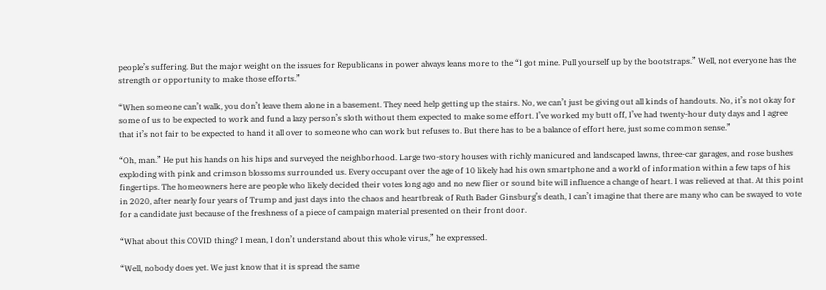people’s suffering. But the major weight on the issues for Republicans in power always leans more to the “I got mine. Pull yourself up by the bootstraps.” Well, not everyone has the strength or opportunity to make those efforts.”

“When someone can’t walk, you don’t leave them alone in a basement. They need help getting up the stairs. No, we can’t just be giving out all kinds of handouts. No, it’s not okay for some of us to be expected to work and fund a lazy person’s sloth without them expected to make some effort. I’ve worked my butt off, I’ve had twenty-hour duty days and I agree that it’s not fair to be expected to hand it all over to someone who can work but refuses to. But there has to be a balance of effort here, just some common sense.”

“Oh, man.” He put his hands on his hips and surveyed the neighborhood. Large two-story houses with richly manicured and landscaped lawns, three-car garages, and rose bushes exploding with pink and crimson blossoms surrounded us. Every occupant over the age of 10 likely had his own smartphone and a world of information within a few taps of his fingertips. The homeowners here are people who likely decided their votes long ago and no new flier or sound bite will influence a change of heart. I was relieved at that. At this point in 2020, after nearly four years of Trump and just days into the chaos and heartbreak of Ruth Bader Ginsburg’s death, I can’t imagine that there are many who can be swayed to vote for a candidate just because of the freshness of a piece of campaign material presented on their front door.

“What about this COVID thing? I mean, I don’t understand about this whole virus,” he expressed.

“Well, nobody does yet. We just know that it is spread the same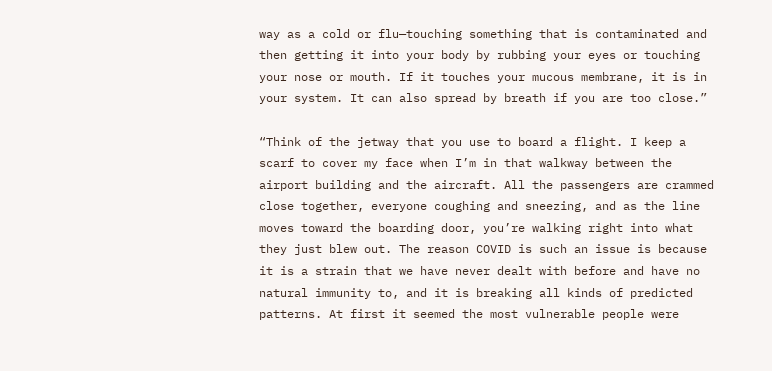way as a cold or flu—touching something that is contaminated and then getting it into your body by rubbing your eyes or touching your nose or mouth. If it touches your mucous membrane, it is in your system. It can also spread by breath if you are too close.”

“Think of the jetway that you use to board a flight. I keep a scarf to cover my face when I’m in that walkway between the airport building and the aircraft. All the passengers are crammed close together, everyone coughing and sneezing, and as the line moves toward the boarding door, you’re walking right into what they just blew out. The reason COVID is such an issue is because it is a strain that we have never dealt with before and have no natural immunity to, and it is breaking all kinds of predicted patterns. At first it seemed the most vulnerable people were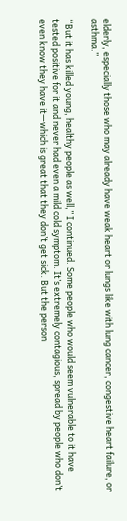elderly, especially those who may already have weak heart or lungs like with lung cancer, congestive heart failure, or asthma.”

“But it has killed young, healthy people as well,” I continued. Some people who would seem vulnerable to it have tested positive for it and never had even a mild cold symptom. It’s extremely contagious, spread by people who don’t even know they have it—which is great that they don’t get sick. But the person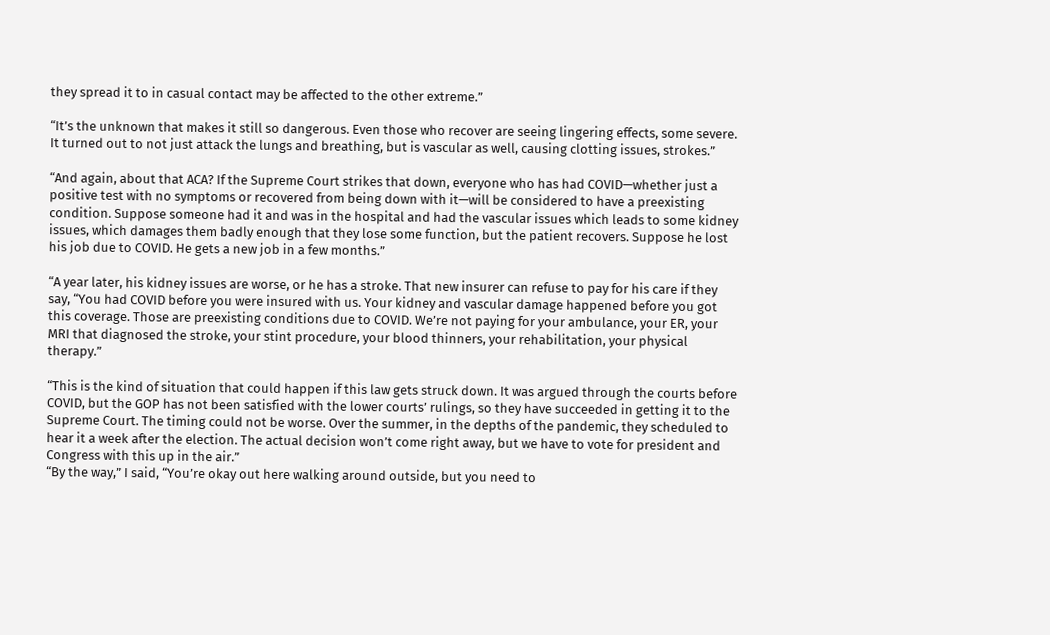they spread it to in casual contact may be affected to the other extreme.”

“It’s the unknown that makes it still so dangerous. Even those who recover are seeing lingering effects, some severe. It turned out to not just attack the lungs and breathing, but is vascular as well, causing clotting issues, strokes.”

“And again, about that ACA? If the Supreme Court strikes that down, everyone who has had COVID—whether just a positive test with no symptoms or recovered from being down with it—will be considered to have a preexisting condition. Suppose someone had it and was in the hospital and had the vascular issues which leads to some kidney issues, which damages them badly enough that they lose some function, but the patient recovers. Suppose he lost his job due to COVID. He gets a new job in a few months.”

“A year later, his kidney issues are worse, or he has a stroke. That new insurer can refuse to pay for his care if they say, “You had COVID before you were insured with us. Your kidney and vascular damage happened before you got this coverage. Those are preexisting conditions due to COVID. We’re not paying for your ambulance, your ER, your MRI that diagnosed the stroke, your stint procedure, your blood thinners, your rehabilitation, your physical therapy.”

“This is the kind of situation that could happen if this law gets struck down. It was argued through the courts before COVID, but the GOP has not been satisfied with the lower courts’ rulings, so they have succeeded in getting it to the Supreme Court. The timing could not be worse. Over the summer, in the depths of the pandemic, they scheduled to hear it a week after the election. The actual decision won’t come right away, but we have to vote for president and Congress with this up in the air.”
“By the way,” I said, “You’re okay out here walking around outside, but you need to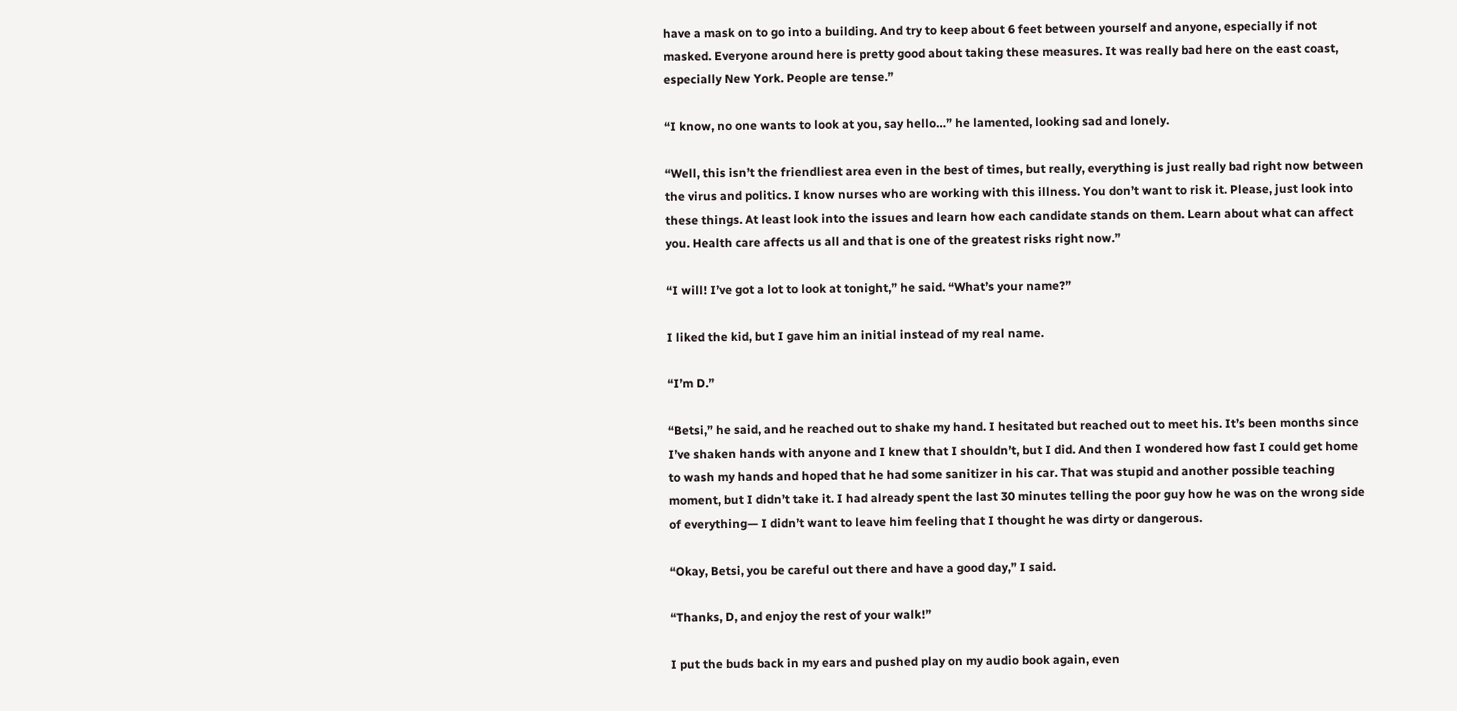have a mask on to go into a building. And try to keep about 6 feet between yourself and anyone, especially if not masked. Everyone around here is pretty good about taking these measures. It was really bad here on the east coast, especially New York. People are tense.”

“I know, no one wants to look at you, say hello…” he lamented, looking sad and lonely.

“Well, this isn’t the friendliest area even in the best of times, but really, everything is just really bad right now between the virus and politics. I know nurses who are working with this illness. You don’t want to risk it. Please, just look into these things. At least look into the issues and learn how each candidate stands on them. Learn about what can affect you. Health care affects us all and that is one of the greatest risks right now.”

“I will! I’ve got a lot to look at tonight,” he said. “What’s your name?”

I liked the kid, but I gave him an initial instead of my real name.

“I’m D.”

“Betsi,” he said, and he reached out to shake my hand. I hesitated but reached out to meet his. It’s been months since I’ve shaken hands with anyone and I knew that I shouldn’t, but I did. And then I wondered how fast I could get home to wash my hands and hoped that he had some sanitizer in his car. That was stupid and another possible teaching moment, but I didn’t take it. I had already spent the last 30 minutes telling the poor guy how he was on the wrong side of everything— I didn’t want to leave him feeling that I thought he was dirty or dangerous.

“Okay, Betsi, you be careful out there and have a good day,” I said.

“Thanks, D, and enjoy the rest of your walk!”

I put the buds back in my ears and pushed play on my audio book again, even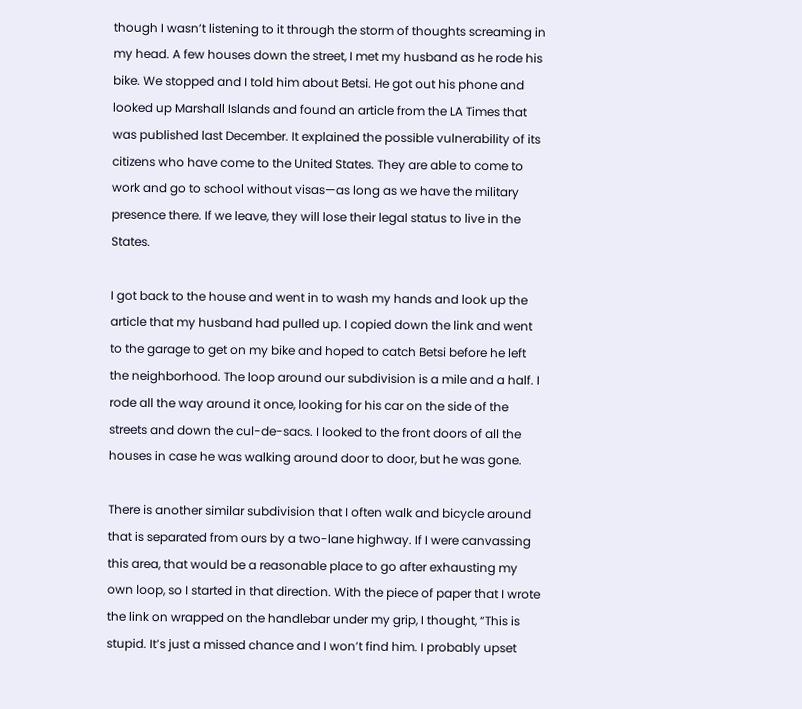though I wasn’t listening to it through the storm of thoughts screaming in my head. A few houses down the street, I met my husband as he rode his bike. We stopped and I told him about Betsi. He got out his phone and looked up Marshall Islands and found an article from the LA Times that was published last December. It explained the possible vulnerability of its citizens who have come to the United States. They are able to come to work and go to school without visas—as long as we have the military presence there. If we leave, they will lose their legal status to live in the States.

I got back to the house and went in to wash my hands and look up the article that my husband had pulled up. I copied down the link and went to the garage to get on my bike and hoped to catch Betsi before he left the neighborhood. The loop around our subdivision is a mile and a half. I rode all the way around it once, looking for his car on the side of the streets and down the cul-de-sacs. I looked to the front doors of all the houses in case he was walking around door to door, but he was gone.

There is another similar subdivision that I often walk and bicycle around that is separated from ours by a two-lane highway. If I were canvassing this area, that would be a reasonable place to go after exhausting my own loop, so I started in that direction. With the piece of paper that I wrote the link on wrapped on the handlebar under my grip, I thought, “This is stupid. It’s just a missed chance and I won’t find him. I probably upset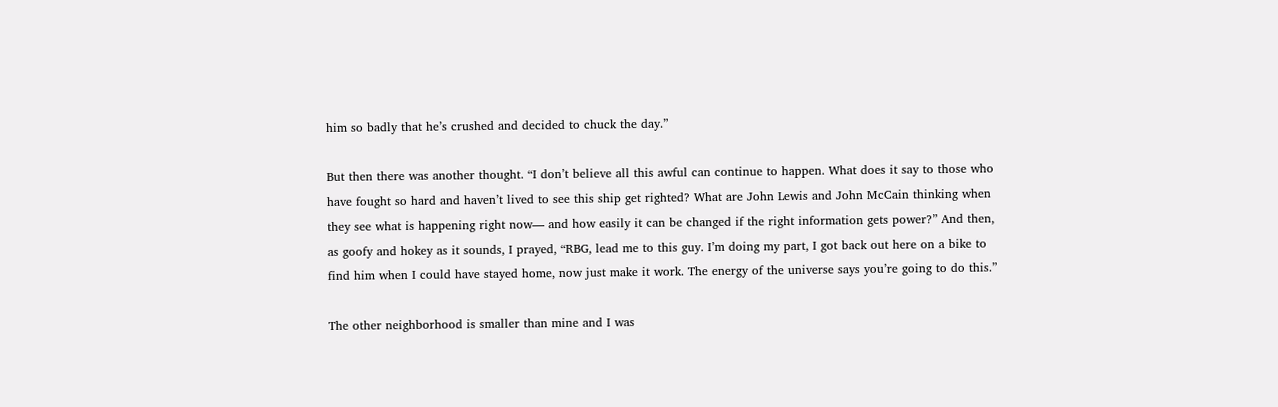him so badly that he’s crushed and decided to chuck the day.”

But then there was another thought. “I don’t believe all this awful can continue to happen. What does it say to those who have fought so hard and haven’t lived to see this ship get righted? What are John Lewis and John McCain thinking when they see what is happening right now— and how easily it can be changed if the right information gets power?” And then, as goofy and hokey as it sounds, I prayed, “RBG, lead me to this guy. I’m doing my part, I got back out here on a bike to find him when I could have stayed home, now just make it work. The energy of the universe says you’re going to do this.”

The other neighborhood is smaller than mine and I was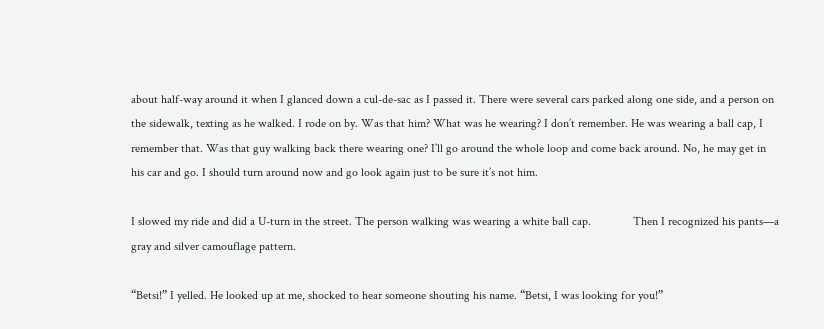about half-way around it when I glanced down a cul-de-sac as I passed it. There were several cars parked along one side, and a person on the sidewalk, texting as he walked. I rode on by. Was that him? What was he wearing? I don’t remember. He was wearing a ball cap, I remember that. Was that guy walking back there wearing one? I’ll go around the whole loop and come back around. No, he may get in his car and go. I should turn around now and go look again just to be sure it’s not him.

I slowed my ride and did a U-turn in the street. The person walking was wearing a white ball cap.              Then I recognized his pants—a gray and silver camouflage pattern.

“Betsi!” I yelled. He looked up at me, shocked to hear someone shouting his name. “Betsi, I was looking for you!”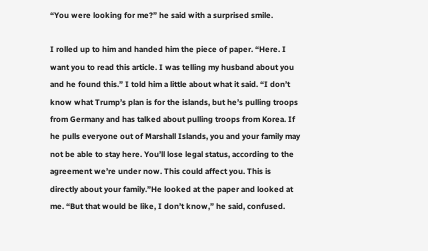“You were looking for me?” he said with a surprised smile.

I rolled up to him and handed him the piece of paper. “Here. I want you to read this article. I was telling my husband about you and he found this.” I told him a little about what it said. “I don’t know what Trump’s plan is for the islands, but he’s pulling troops from Germany and has talked about pulling troops from Korea. If he pulls everyone out of Marshall Islands, you and your family may not be able to stay here. You’ll lose legal status, according to the agreement we’re under now. This could affect you. This is directly about your family.”He looked at the paper and looked at me. “But that would be like, I don’t know,” he said, confused.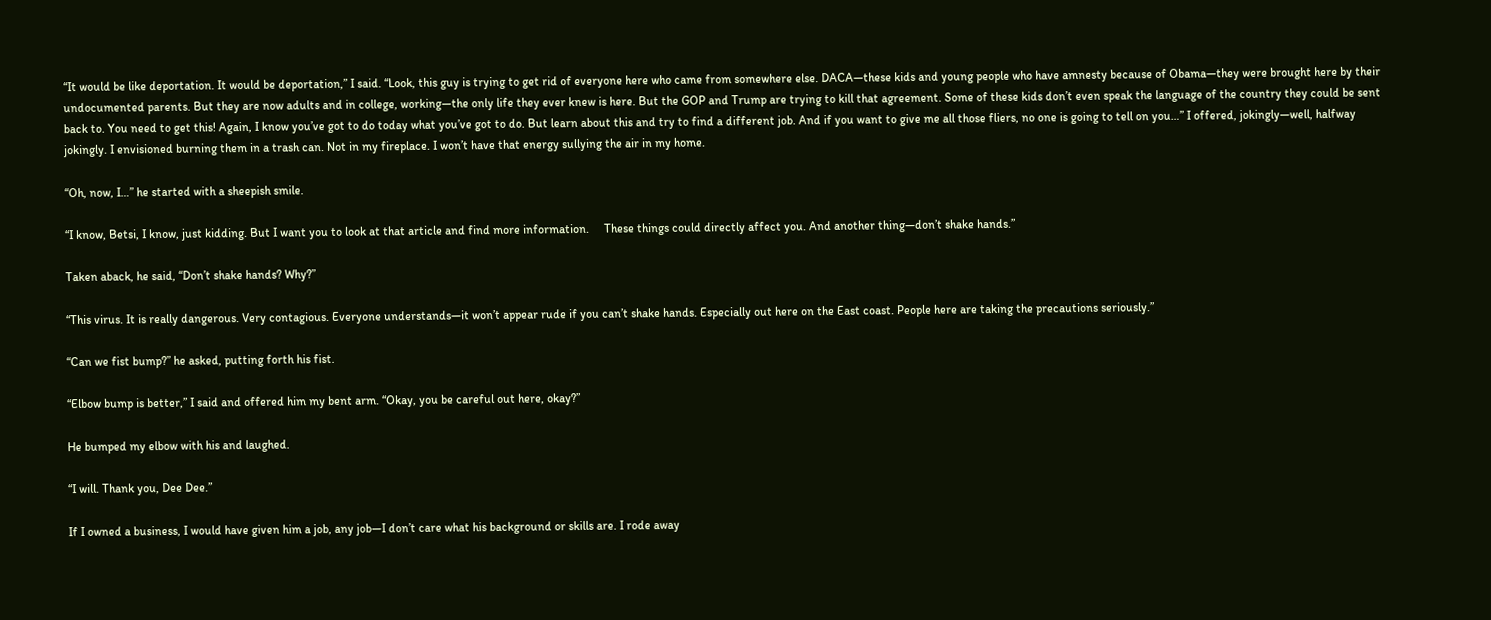“It would be like deportation. It would be deportation,” I said. “Look, this guy is trying to get rid of everyone here who came from somewhere else. DACA—these kids and young people who have amnesty because of Obama—they were brought here by their undocumented parents. But they are now adults and in college, working—the only life they ever knew is here. But the GOP and Trump are trying to kill that agreement. Some of these kids don’t even speak the language of the country they could be sent back to. You need to get this! Again, I know you’ve got to do today what you’ve got to do. But learn about this and try to find a different job. And if you want to give me all those fliers, no one is going to tell on you…” I offered, jokingly—well, halfway jokingly. I envisioned burning them in a trash can. Not in my fireplace. I won’t have that energy sullying the air in my home.

“Oh, now, I…” he started with a sheepish smile.

“I know, Betsi, I know, just kidding. But I want you to look at that article and find more information.     These things could directly affect you. And another thing—don’t shake hands.”

Taken aback, he said, “Don’t shake hands? Why?”

“This virus. It is really dangerous. Very contagious. Everyone understands—it won’t appear rude if you can’t shake hands. Especially out here on the East coast. People here are taking the precautions seriously.”

“Can we fist bump?” he asked, putting forth his fist.

“Elbow bump is better,” I said and offered him my bent arm. “Okay, you be careful out here, okay?”

He bumped my elbow with his and laughed.

“I will. Thank you, Dee Dee.”

If I owned a business, I would have given him a job, any job—I don’t care what his background or skills are. I rode away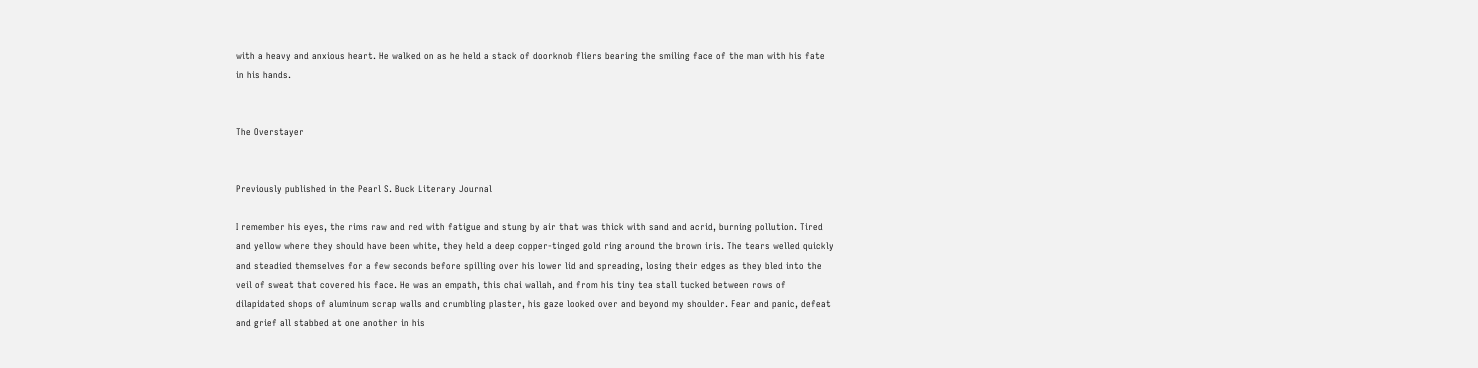with a heavy and anxious heart. He walked on as he held a stack of doorknob fliers bearing the smiling face of the man with his fate in his hands.


The Overstayer


Previously published in the Pearl S. Buck Literary Journal

I remember his eyes, the rims raw and red with fatigue and stung by air that was thick with sand and acrid, burning pollution. Tired and yellow where they should have been white, they held a deep copper-tinged gold ring around the brown iris. The tears welled quickly and steadied themselves for a few seconds before spilling over his lower lid and spreading, losing their edges as they bled into the veil of sweat that covered his face. He was an empath, this chai wallah, and from his tiny tea stall tucked between rows of dilapidated shops of aluminum scrap walls and crumbling plaster, his gaze looked over and beyond my shoulder. Fear and panic, defeat and grief all stabbed at one another in his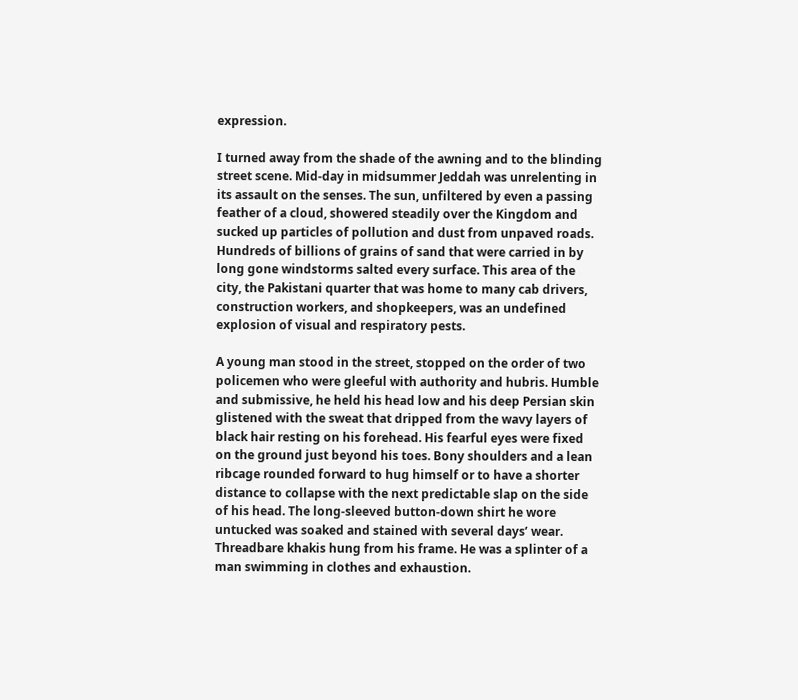expression.

I turned away from the shade of the awning and to the blinding street scene. Mid-day in midsummer Jeddah was unrelenting in its assault on the senses. The sun, unfiltered by even a passing feather of a cloud, showered steadily over the Kingdom and sucked up particles of pollution and dust from unpaved roads. Hundreds of billions of grains of sand that were carried in by long gone windstorms salted every surface. This area of the city, the Pakistani quarter that was home to many cab drivers, construction workers, and shopkeepers, was an undefined explosion of visual and respiratory pests.

A young man stood in the street, stopped on the order of two policemen who were gleeful with authority and hubris. Humble and submissive, he held his head low and his deep Persian skin glistened with the sweat that dripped from the wavy layers of black hair resting on his forehead. His fearful eyes were fixed on the ground just beyond his toes. Bony shoulders and a lean ribcage rounded forward to hug himself or to have a shorter distance to collapse with the next predictable slap on the side of his head. The long-sleeved button-down shirt he wore untucked was soaked and stained with several days’ wear. Threadbare khakis hung from his frame. He was a splinter of a man swimming in clothes and exhaustion.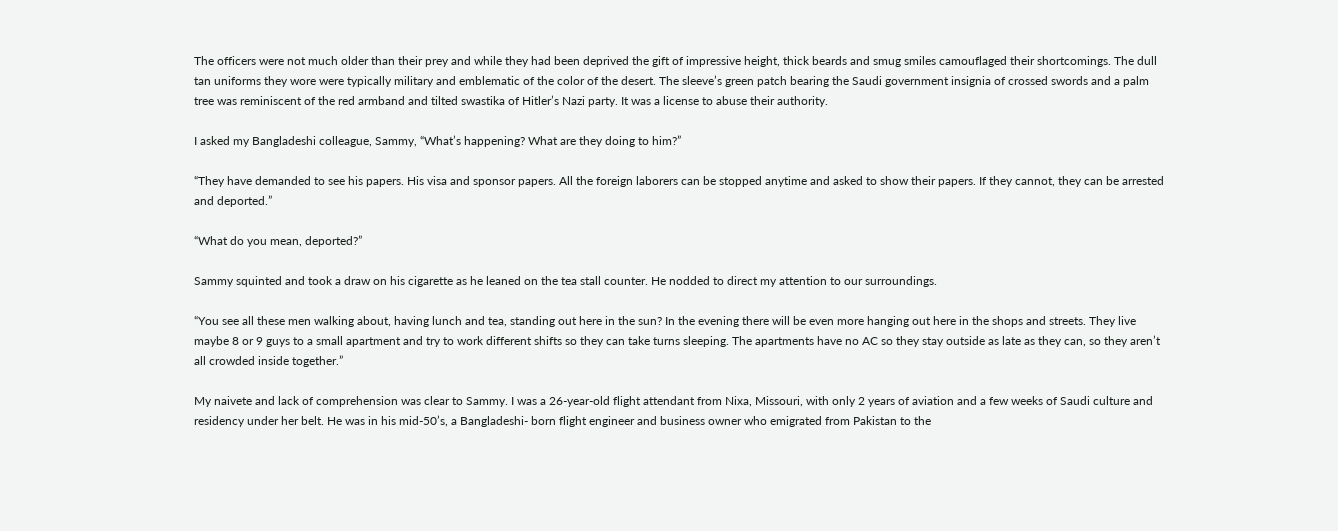The officers were not much older than their prey and while they had been deprived the gift of impressive height, thick beards and smug smiles camouflaged their shortcomings. The dull tan uniforms they wore were typically military and emblematic of the color of the desert. The sleeve’s green patch bearing the Saudi government insignia of crossed swords and a palm tree was reminiscent of the red armband and tilted swastika of Hitler’s Nazi party. It was a license to abuse their authority.

I asked my Bangladeshi colleague, Sammy, “What’s happening? What are they doing to him?”

“They have demanded to see his papers. His visa and sponsor papers. All the foreign laborers can be stopped anytime and asked to show their papers. If they cannot, they can be arrested and deported.”

“What do you mean, deported?”

Sammy squinted and took a draw on his cigarette as he leaned on the tea stall counter. He nodded to direct my attention to our surroundings.

“You see all these men walking about, having lunch and tea, standing out here in the sun? In the evening there will be even more hanging out here in the shops and streets. They live maybe 8 or 9 guys to a small apartment and try to work different shifts so they can take turns sleeping. The apartments have no AC so they stay outside as late as they can, so they aren’t all crowded inside together.”

My naivete and lack of comprehension was clear to Sammy. I was a 26-year-old flight attendant from Nixa, Missouri, with only 2 years of aviation and a few weeks of Saudi culture and residency under her belt. He was in his mid-50’s, a Bangladeshi- born flight engineer and business owner who emigrated from Pakistan to the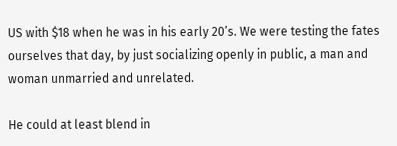US with $18 when he was in his early 20’s. We were testing the fates ourselves that day, by just socializing openly in public, a man and woman unmarried and unrelated.

He could at least blend in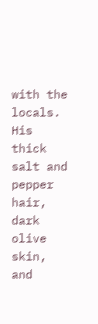with the locals. His thick salt and pepper hair, dark olive skin, and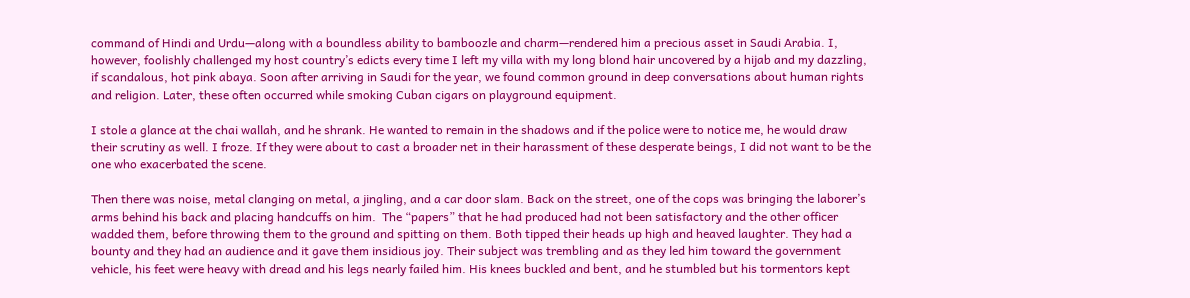command of Hindi and Urdu—along with a boundless ability to bamboozle and charm—rendered him a precious asset in Saudi Arabia. I, however, foolishly challenged my host country’s edicts every time I left my villa with my long blond hair uncovered by a hijab and my dazzling, if scandalous, hot pink abaya. Soon after arriving in Saudi for the year, we found common ground in deep conversations about human rights and religion. Later, these often occurred while smoking Cuban cigars on playground equipment.

I stole a glance at the chai wallah, and he shrank. He wanted to remain in the shadows and if the police were to notice me, he would draw their scrutiny as well. I froze. If they were about to cast a broader net in their harassment of these desperate beings, I did not want to be the one who exacerbated the scene.

Then there was noise, metal clanging on metal, a jingling, and a car door slam. Back on the street, one of the cops was bringing the laborer’s arms behind his back and placing handcuffs on him.  The “papers” that he had produced had not been satisfactory and the other officer wadded them, before throwing them to the ground and spitting on them. Both tipped their heads up high and heaved laughter. They had a bounty and they had an audience and it gave them insidious joy. Their subject was trembling and as they led him toward the government vehicle, his feet were heavy with dread and his legs nearly failed him. His knees buckled and bent, and he stumbled but his tormentors kept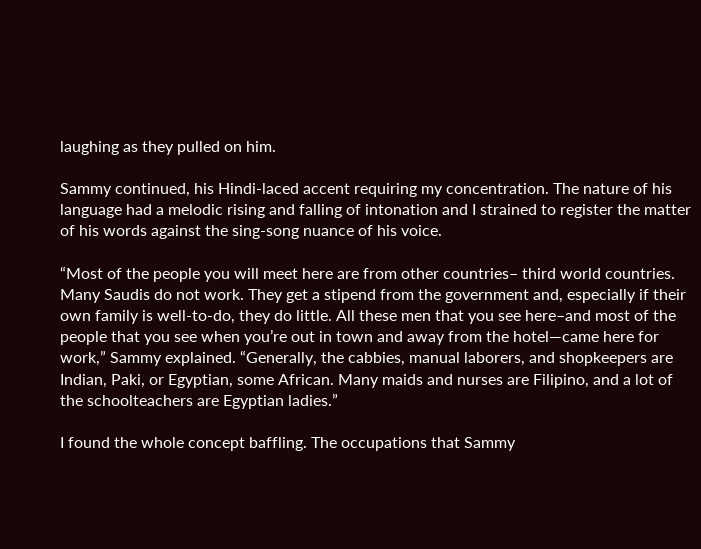laughing as they pulled on him.

Sammy continued, his Hindi-laced accent requiring my concentration. The nature of his language had a melodic rising and falling of intonation and I strained to register the matter of his words against the sing-song nuance of his voice.

“Most of the people you will meet here are from other countries– third world countries. Many Saudis do not work. They get a stipend from the government and, especially if their own family is well-to-do, they do little. All these men that you see here–and most of the people that you see when you’re out in town and away from the hotel—came here for work,” Sammy explained. “Generally, the cabbies, manual laborers, and shopkeepers are Indian, Paki, or Egyptian, some African. Many maids and nurses are Filipino, and a lot of the schoolteachers are Egyptian ladies.”

I found the whole concept baffling. The occupations that Sammy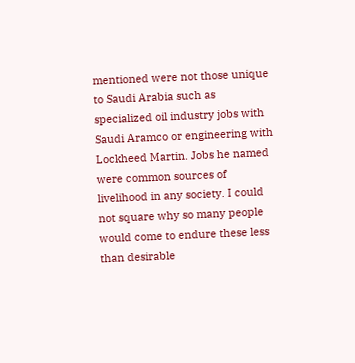mentioned were not those unique to Saudi Arabia such as specialized oil industry jobs with Saudi Aramco or engineering with Lockheed Martin. Jobs he named were common sources of livelihood in any society. I could not square why so many people would come to endure these less than desirable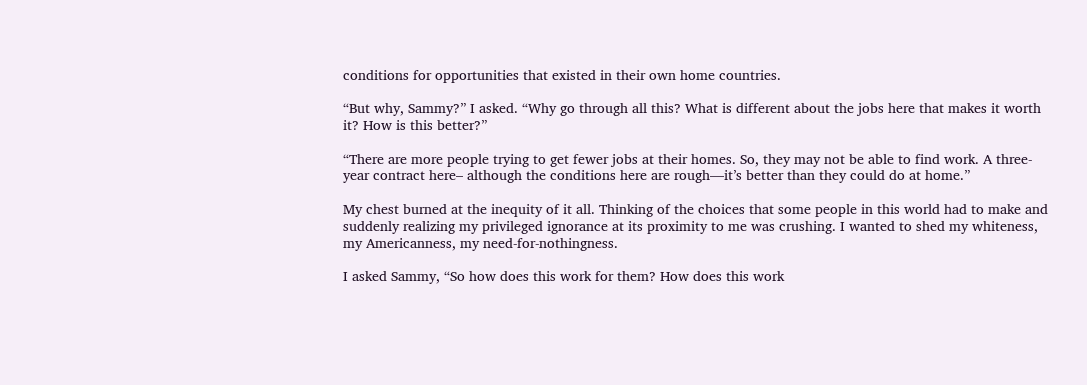conditions for opportunities that existed in their own home countries.

“But why, Sammy?” I asked. “Why go through all this? What is different about the jobs here that makes it worth it? How is this better?”

“There are more people trying to get fewer jobs at their homes. So, they may not be able to find work. A three-year contract here– although the conditions here are rough—it’s better than they could do at home.”

My chest burned at the inequity of it all. Thinking of the choices that some people in this world had to make and suddenly realizing my privileged ignorance at its proximity to me was crushing. I wanted to shed my whiteness, my Americanness, my need-for-nothingness.

I asked Sammy, “So how does this work for them? How does this work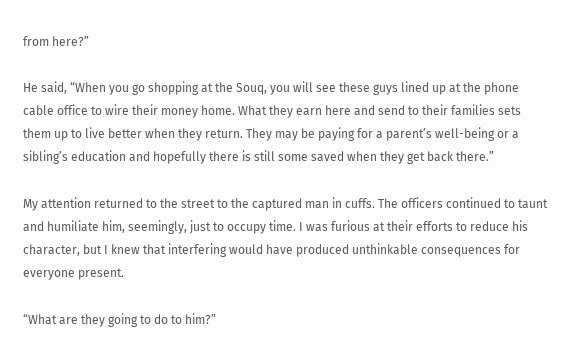from here?”

He said, “When you go shopping at the Souq, you will see these guys lined up at the phone cable office to wire their money home. What they earn here and send to their families sets them up to live better when they return. They may be paying for a parent’s well-being or a sibling’s education and hopefully there is still some saved when they get back there.”

My attention returned to the street to the captured man in cuffs. The officers continued to taunt and humiliate him, seemingly, just to occupy time. I was furious at their efforts to reduce his character, but I knew that interfering would have produced unthinkable consequences for everyone present.

“What are they going to do to him?”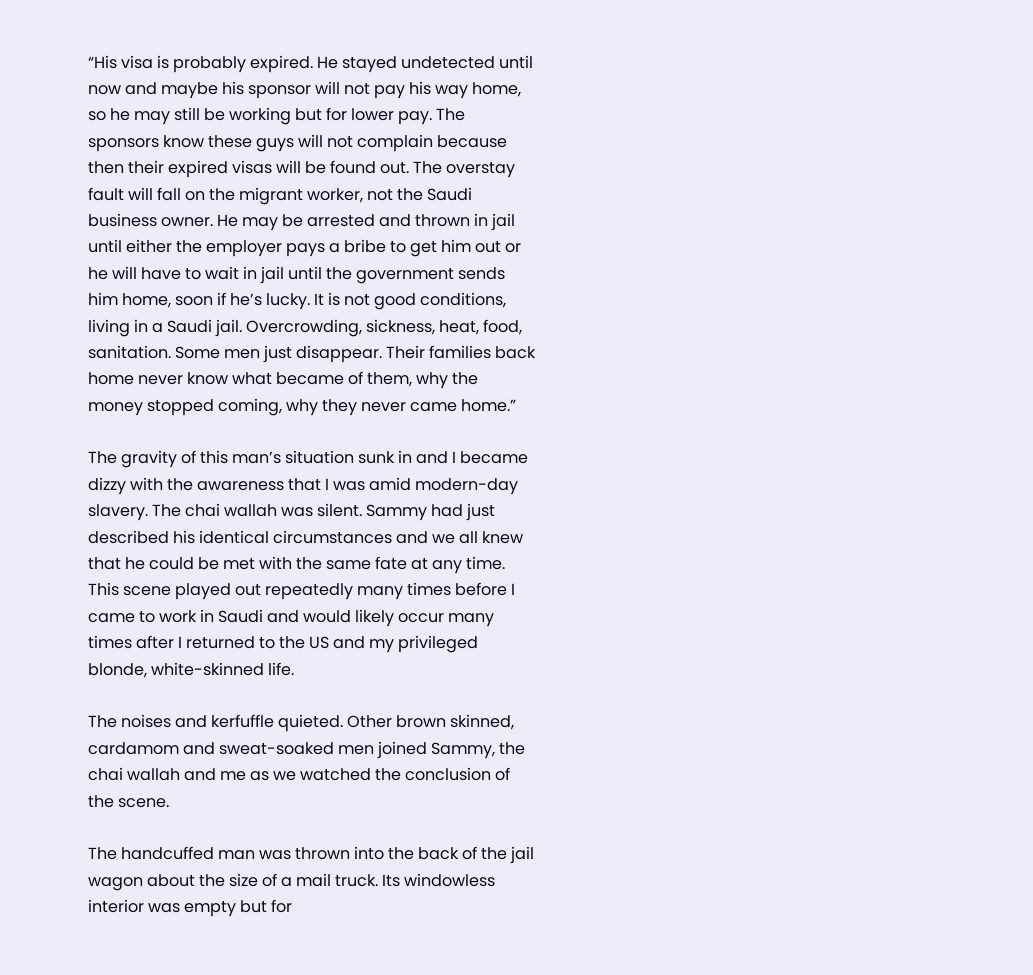“His visa is probably expired. He stayed undetected until now and maybe his sponsor will not pay his way home, so he may still be working but for lower pay. The sponsors know these guys will not complain because then their expired visas will be found out. The overstay fault will fall on the migrant worker, not the Saudi business owner. He may be arrested and thrown in jail until either the employer pays a bribe to get him out or he will have to wait in jail until the government sends him home, soon if he’s lucky. It is not good conditions, living in a Saudi jail. Overcrowding, sickness, heat, food, sanitation. Some men just disappear. Their families back home never know what became of them, why the money stopped coming, why they never came home.”

The gravity of this man’s situation sunk in and I became dizzy with the awareness that I was amid modern-day slavery. The chai wallah was silent. Sammy had just described his identical circumstances and we all knew that he could be met with the same fate at any time. This scene played out repeatedly many times before I came to work in Saudi and would likely occur many times after I returned to the US and my privileged blonde, white-skinned life.

The noises and kerfuffle quieted. Other brown skinned, cardamom and sweat-soaked men joined Sammy, the chai wallah and me as we watched the conclusion of the scene.

The handcuffed man was thrown into the back of the jail wagon about the size of a mail truck. Its windowless interior was empty but for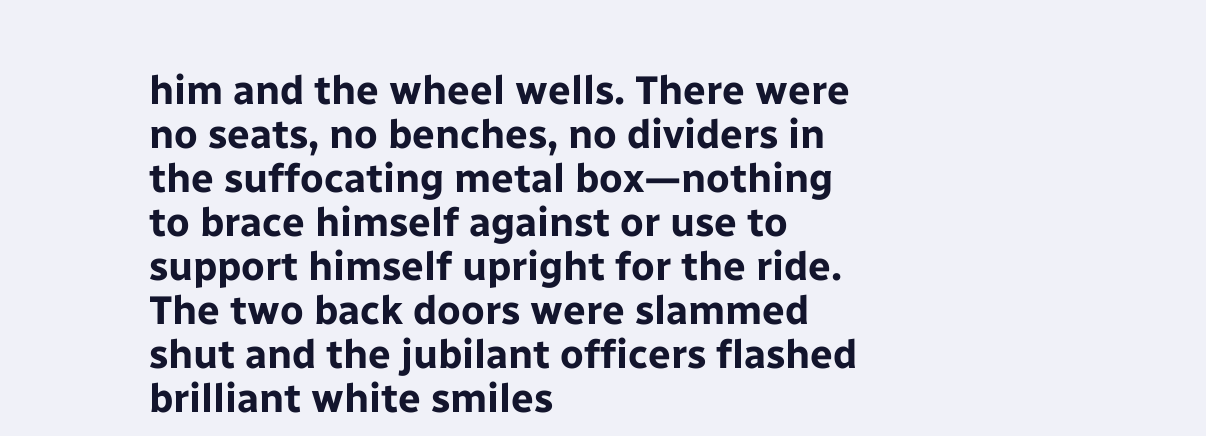him and the wheel wells. There were no seats, no benches, no dividers in the suffocating metal box—nothing to brace himself against or use to support himself upright for the ride. The two back doors were slammed shut and the jubilant officers flashed brilliant white smiles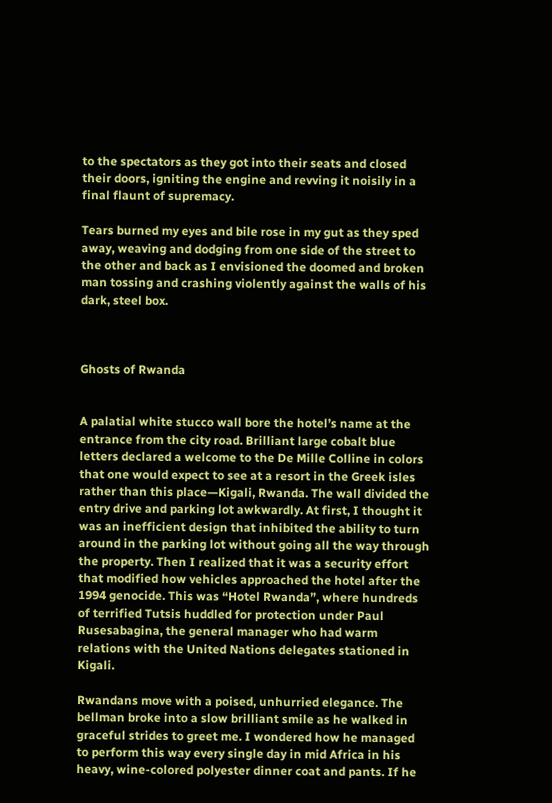to the spectators as they got into their seats and closed their doors, igniting the engine and revving it noisily in a final flaunt of supremacy.

Tears burned my eyes and bile rose in my gut as they sped away, weaving and dodging from one side of the street to the other and back as I envisioned the doomed and broken man tossing and crashing violently against the walls of his dark, steel box.



Ghosts of Rwanda


A palatial white stucco wall bore the hotel’s name at the entrance from the city road. Brilliant large cobalt blue letters declared a welcome to the De Mille Colline in colors that one would expect to see at a resort in the Greek isles rather than this place—Kigali, Rwanda. The wall divided the entry drive and parking lot awkwardly. At first, I thought it was an inefficient design that inhibited the ability to turn around in the parking lot without going all the way through the property. Then I realized that it was a security effort that modified how vehicles approached the hotel after the 1994 genocide. This was “Hotel Rwanda”, where hundreds of terrified Tutsis huddled for protection under Paul Rusesabagina, the general manager who had warm relations with the United Nations delegates stationed in Kigali.

Rwandans move with a poised, unhurried elegance. The bellman broke into a slow brilliant smile as he walked in graceful strides to greet me. I wondered how he managed to perform this way every single day in mid Africa in his heavy, wine-colored polyester dinner coat and pants. If he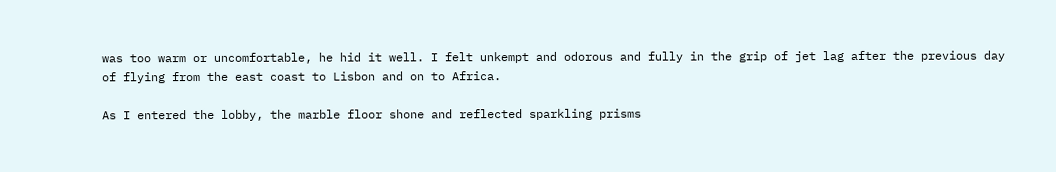was too warm or uncomfortable, he hid it well. I felt unkempt and odorous and fully in the grip of jet lag after the previous day of flying from the east coast to Lisbon and on to Africa.

As I entered the lobby, the marble floor shone and reflected sparkling prisms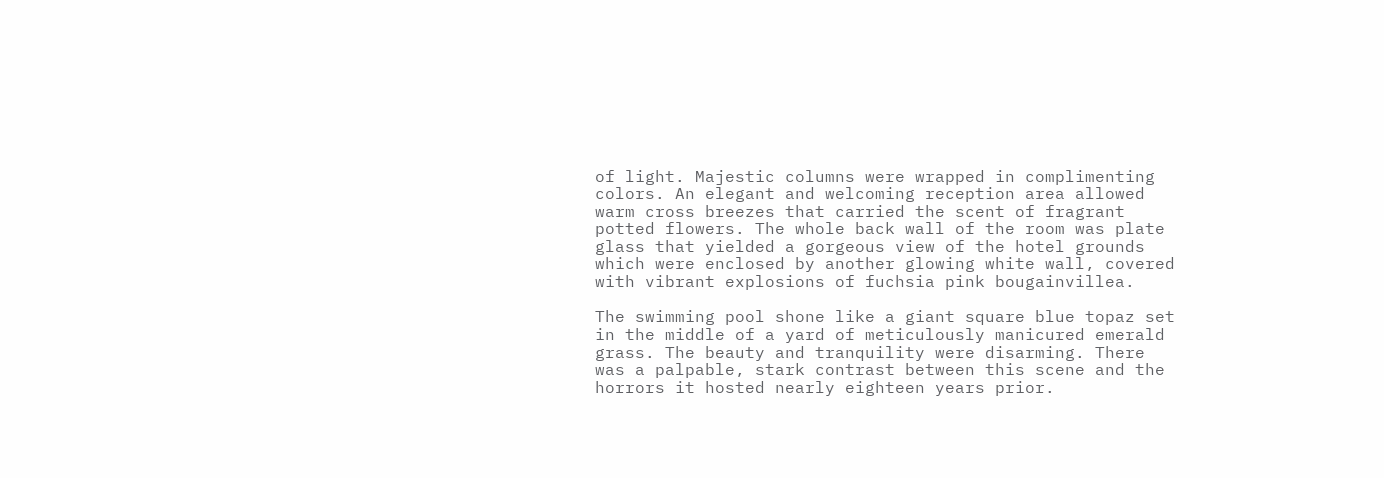of light. Majestic columns were wrapped in complimenting colors. An elegant and welcoming reception area allowed warm cross breezes that carried the scent of fragrant potted flowers. The whole back wall of the room was plate glass that yielded a gorgeous view of the hotel grounds which were enclosed by another glowing white wall, covered with vibrant explosions of fuchsia pink bougainvillea.

The swimming pool shone like a giant square blue topaz set in the middle of a yard of meticulously manicured emerald grass. The beauty and tranquility were disarming. There was a palpable, stark contrast between this scene and the horrors it hosted nearly eighteen years prior.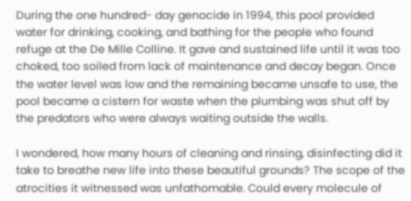During the one hundred- day genocide in 1994, this pool provided water for drinking, cooking, and bathing for the people who found refuge at the De Mille Colline. It gave and sustained life until it was too choked, too soiled from lack of maintenance and decay began. Once the water level was low and the remaining became unsafe to use, the pool became a cistern for waste when the plumbing was shut off by the predators who were always waiting outside the walls.

I wondered, how many hours of cleaning and rinsing, disinfecting did it take to breathe new life into these beautiful grounds? The scope of the atrocities it witnessed was unfathomable. Could every molecule of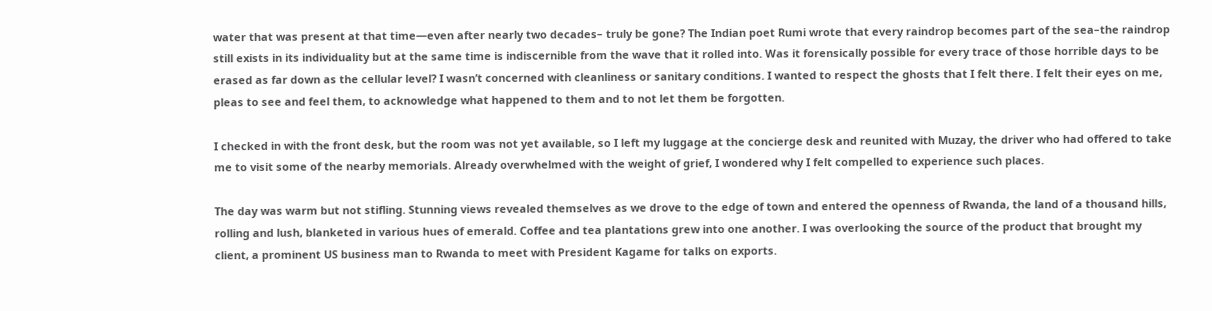water that was present at that time—even after nearly two decades– truly be gone? The Indian poet Rumi wrote that every raindrop becomes part of the sea–the raindrop still exists in its individuality but at the same time is indiscernible from the wave that it rolled into. Was it forensically possible for every trace of those horrible days to be erased as far down as the cellular level? I wasn’t concerned with cleanliness or sanitary conditions. I wanted to respect the ghosts that I felt there. I felt their eyes on me, pleas to see and feel them, to acknowledge what happened to them and to not let them be forgotten.

I checked in with the front desk, but the room was not yet available, so I left my luggage at the concierge desk and reunited with Muzay, the driver who had offered to take me to visit some of the nearby memorials. Already overwhelmed with the weight of grief, I wondered why I felt compelled to experience such places.

The day was warm but not stifling. Stunning views revealed themselves as we drove to the edge of town and entered the openness of Rwanda, the land of a thousand hills, rolling and lush, blanketed in various hues of emerald. Coffee and tea plantations grew into one another. I was overlooking the source of the product that brought my client, a prominent US business man to Rwanda to meet with President Kagame for talks on exports.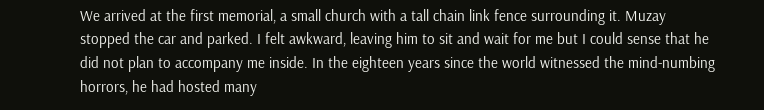We arrived at the first memorial, a small church with a tall chain link fence surrounding it. Muzay stopped the car and parked. I felt awkward, leaving him to sit and wait for me but I could sense that he did not plan to accompany me inside. In the eighteen years since the world witnessed the mind-numbing horrors, he had hosted many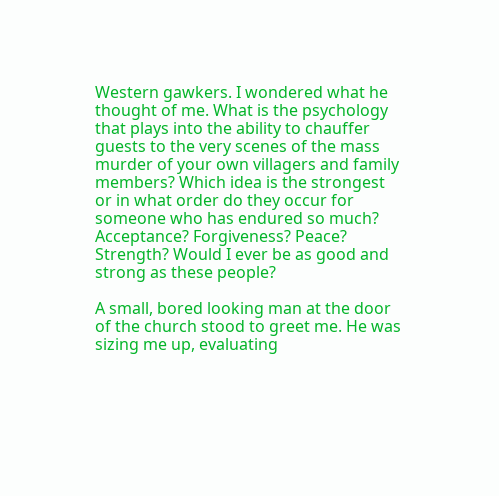Western gawkers. I wondered what he thought of me. What is the psychology that plays into the ability to chauffer guests to the very scenes of the mass murder of your own villagers and family members? Which idea is the strongest or in what order do they occur for someone who has endured so much? Acceptance? Forgiveness? Peace? Strength? Would I ever be as good and strong as these people?

A small, bored looking man at the door of the church stood to greet me. He was sizing me up, evaluating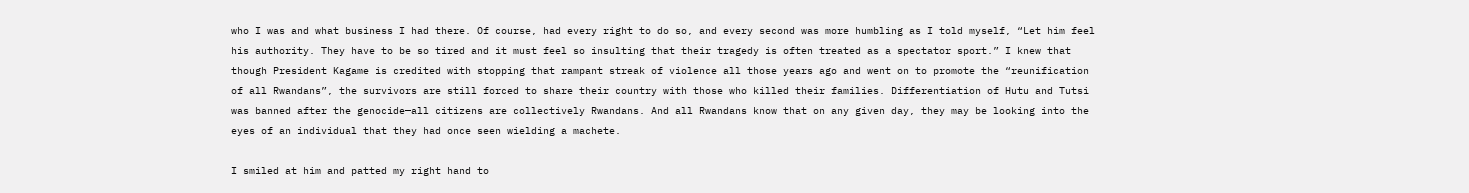who I was and what business I had there. Of course, had every right to do so, and every second was more humbling as I told myself, “Let him feel his authority. They have to be so tired and it must feel so insulting that their tragedy is often treated as a spectator sport.” I knew that though President Kagame is credited with stopping that rampant streak of violence all those years ago and went on to promote the “reunification of all Rwandans”, the survivors are still forced to share their country with those who killed their families. Differentiation of Hutu and Tutsi was banned after the genocide—all citizens are collectively Rwandans. And all Rwandans know that on any given day, they may be looking into the eyes of an individual that they had once seen wielding a machete.

I smiled at him and patted my right hand to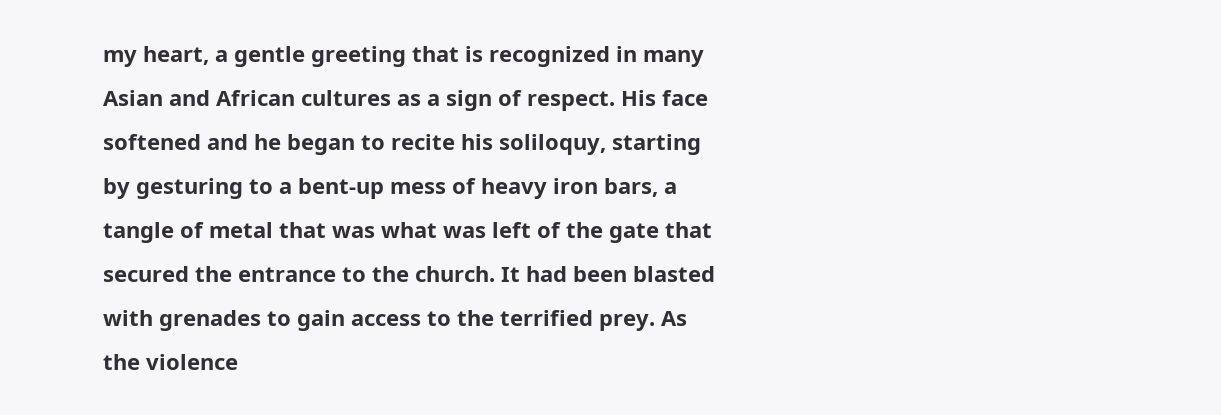my heart, a gentle greeting that is recognized in many Asian and African cultures as a sign of respect. His face softened and he began to recite his soliloquy, starting by gesturing to a bent-up mess of heavy iron bars, a tangle of metal that was what was left of the gate that secured the entrance to the church. It had been blasted with grenades to gain access to the terrified prey. As the violence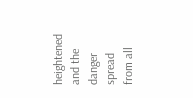heightened and the danger spread from all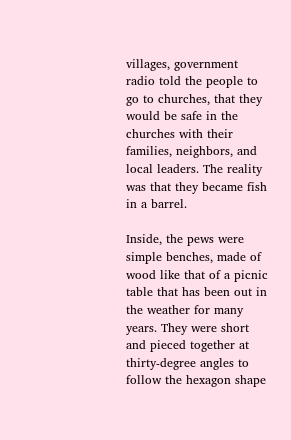villages, government radio told the people to go to churches, that they would be safe in the churches with their families, neighbors, and local leaders. The reality was that they became fish in a barrel.

Inside, the pews were simple benches, made of wood like that of a picnic table that has been out in the weather for many years. They were short and pieced together at thirty-degree angles to follow the hexagon shape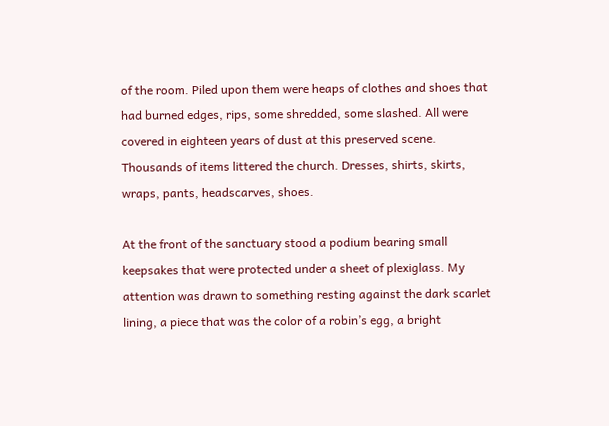of the room. Piled upon them were heaps of clothes and shoes that had burned edges, rips, some shredded, some slashed. All were covered in eighteen years of dust at this preserved scene. Thousands of items littered the church. Dresses, shirts, skirts, wraps, pants, headscarves, shoes.

At the front of the sanctuary stood a podium bearing small keepsakes that were protected under a sheet of plexiglass. My attention was drawn to something resting against the dark scarlet lining, a piece that was the color of a robin’s egg, a bright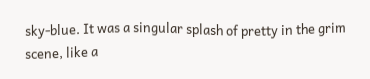sky-blue. It was a singular splash of pretty in the grim scene, like a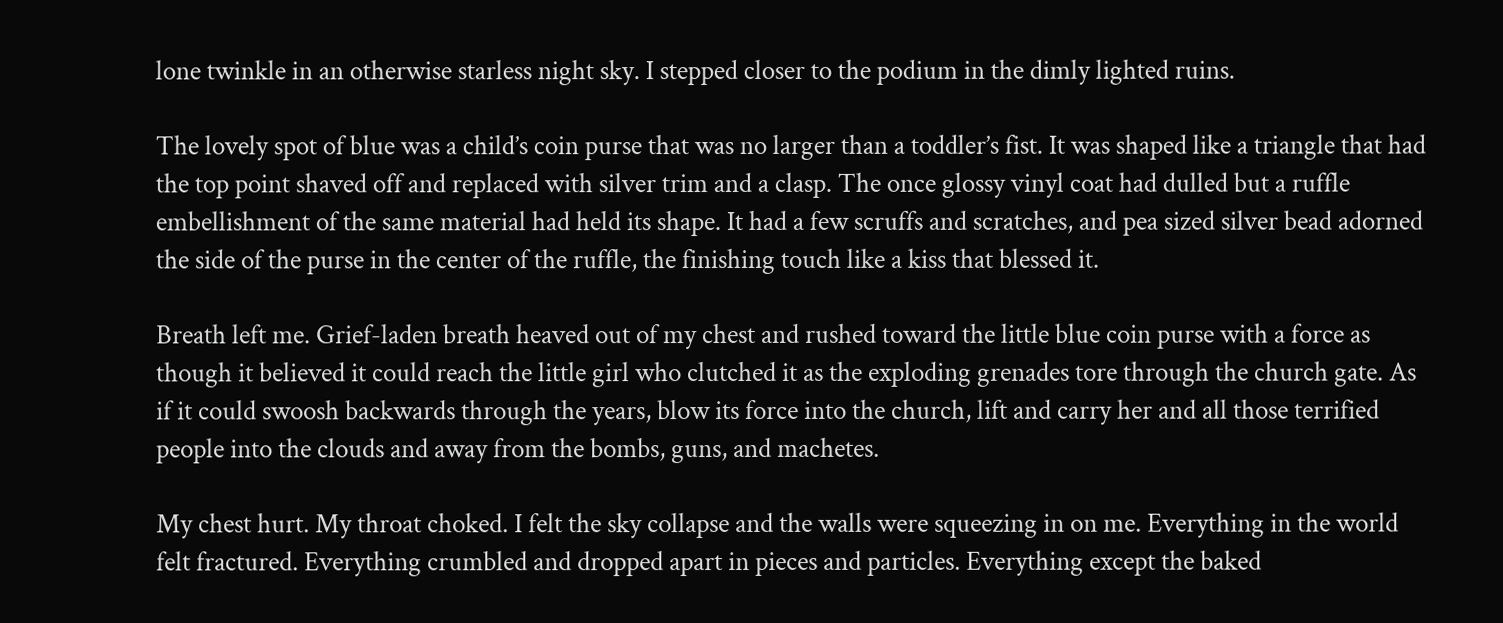lone twinkle in an otherwise starless night sky. I stepped closer to the podium in the dimly lighted ruins.

The lovely spot of blue was a child’s coin purse that was no larger than a toddler’s fist. It was shaped like a triangle that had the top point shaved off and replaced with silver trim and a clasp. The once glossy vinyl coat had dulled but a ruffle embellishment of the same material had held its shape. It had a few scruffs and scratches, and pea sized silver bead adorned the side of the purse in the center of the ruffle, the finishing touch like a kiss that blessed it.

Breath left me. Grief-laden breath heaved out of my chest and rushed toward the little blue coin purse with a force as though it believed it could reach the little girl who clutched it as the exploding grenades tore through the church gate. As if it could swoosh backwards through the years, blow its force into the church, lift and carry her and all those terrified people into the clouds and away from the bombs, guns, and machetes.

My chest hurt. My throat choked. I felt the sky collapse and the walls were squeezing in on me. Everything in the world felt fractured. Everything crumbled and dropped apart in pieces and particles. Everything except the baked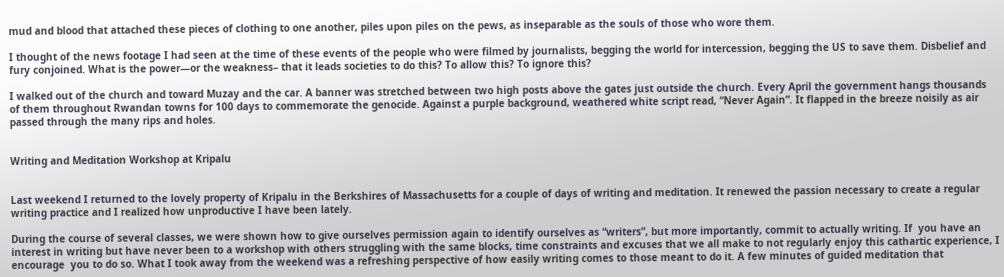mud and blood that attached these pieces of clothing to one another, piles upon piles on the pews, as inseparable as the souls of those who wore them.

I thought of the news footage I had seen at the time of these events of the people who were filmed by journalists, begging the world for intercession, begging the US to save them. Disbelief and fury conjoined. What is the power—or the weakness– that it leads societies to do this? To allow this? To ignore this?

I walked out of the church and toward Muzay and the car. A banner was stretched between two high posts above the gates just outside the church. Every April the government hangs thousands of them throughout Rwandan towns for 100 days to commemorate the genocide. Against a purple background, weathered white script read, “Never Again”. It flapped in the breeze noisily as air passed through the many rips and holes.


Writing and Meditation Workshop at Kripalu


Last weekend I returned to the lovely property of Kripalu in the Berkshires of Massachusetts for a couple of days of writing and meditation. It renewed the passion necessary to create a regular writing practice and I realized how unproductive I have been lately.

During the course of several classes, we were shown how to give ourselves permission again to identify ourselves as “writers”, but more importantly, commit to actually writing. If  you have an interest in writing but have never been to a workshop with others struggling with the same blocks, time constraints and excuses that we all make to not regularly enjoy this cathartic experience, I encourage  you to do so. What I took away from the weekend was a refreshing perspective of how easily writing comes to those meant to do it. A few minutes of guided meditation that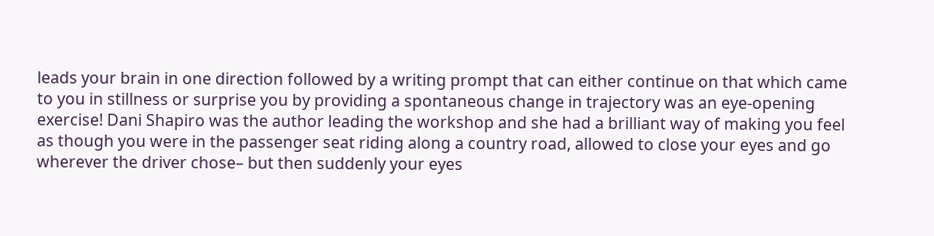leads your brain in one direction followed by a writing prompt that can either continue on that which came to you in stillness or surprise you by providing a spontaneous change in trajectory was an eye-opening exercise! Dani Shapiro was the author leading the workshop and she had a brilliant way of making you feel as though you were in the passenger seat riding along a country road, allowed to close your eyes and go wherever the driver chose– but then suddenly your eyes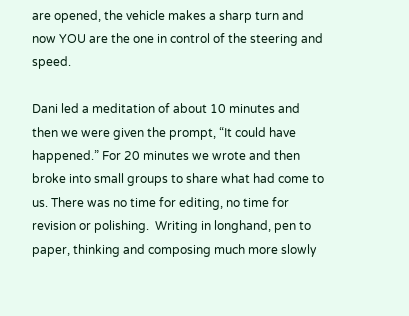are opened, the vehicle makes a sharp turn and now YOU are the one in control of the steering and speed.

Dani led a meditation of about 10 minutes and then we were given the prompt, “It could have happened.” For 20 minutes we wrote and then broke into small groups to share what had come to us. There was no time for editing, no time for revision or polishing.  Writing in longhand, pen to paper, thinking and composing much more slowly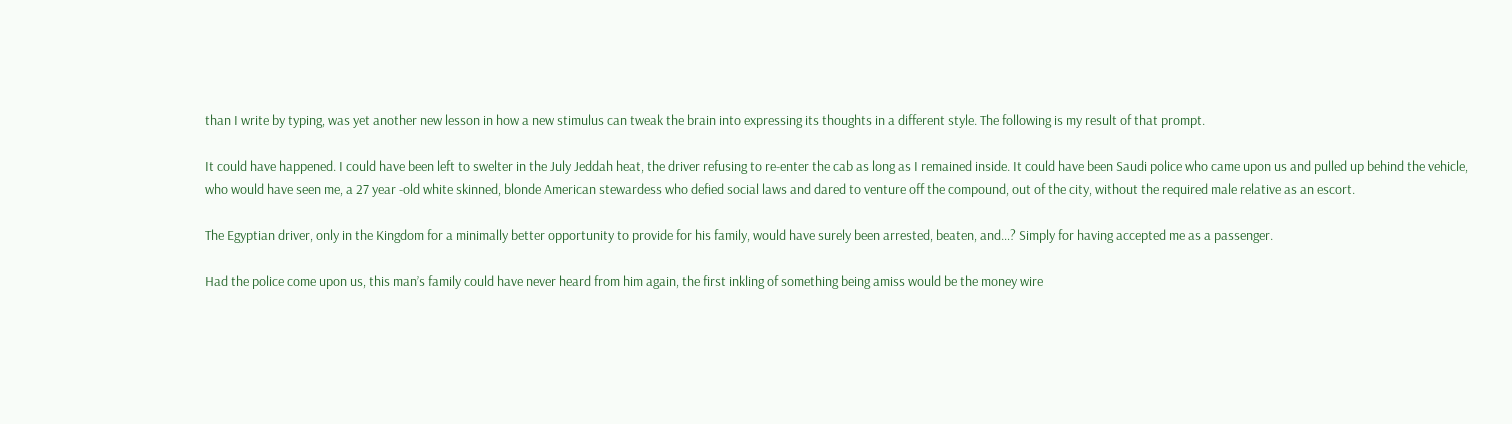than I write by typing, was yet another new lesson in how a new stimulus can tweak the brain into expressing its thoughts in a different style. The following is my result of that prompt.

It could have happened. I could have been left to swelter in the July Jeddah heat, the driver refusing to re-enter the cab as long as I remained inside. It could have been Saudi police who came upon us and pulled up behind the vehicle, who would have seen me, a 27 year -old white skinned, blonde American stewardess who defied social laws and dared to venture off the compound, out of the city, without the required male relative as an escort.

The Egyptian driver, only in the Kingdom for a minimally better opportunity to provide for his family, would have surely been arrested, beaten, and…? Simply for having accepted me as a passenger.

Had the police come upon us, this man’s family could have never heard from him again, the first inkling of something being amiss would be the money wire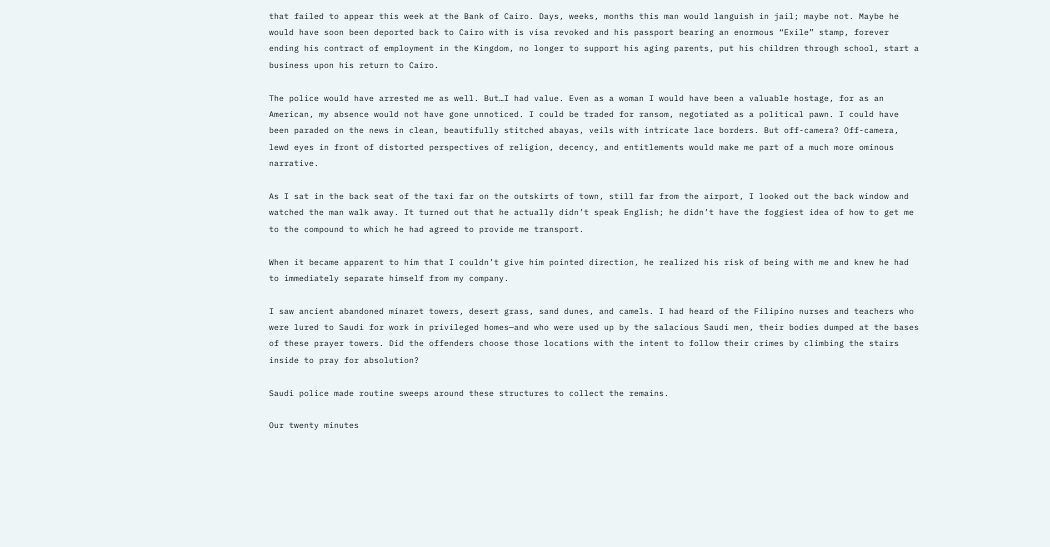that failed to appear this week at the Bank of Cairo. Days, weeks, months this man would languish in jail; maybe not. Maybe he would have soon been deported back to Cairo with is visa revoked and his passport bearing an enormous “Exile” stamp, forever ending his contract of employment in the Kingdom, no longer to support his aging parents, put his children through school, start a business upon his return to Cairo.

The police would have arrested me as well. But…I had value. Even as a woman I would have been a valuable hostage, for as an American, my absence would not have gone unnoticed. I could be traded for ransom, negotiated as a political pawn. I could have been paraded on the news in clean, beautifully stitched abayas, veils with intricate lace borders. But off-camera? Off-camera, lewd eyes in front of distorted perspectives of religion, decency, and entitlements would make me part of a much more ominous narrative.

As I sat in the back seat of the taxi far on the outskirts of town, still far from the airport, I looked out the back window and watched the man walk away. It turned out that he actually didn’t speak English; he didn’t have the foggiest idea of how to get me to the compound to which he had agreed to provide me transport.

When it became apparent to him that I couldn’t give him pointed direction, he realized his risk of being with me and knew he had to immediately separate himself from my company.

I saw ancient abandoned minaret towers, desert grass, sand dunes, and camels. I had heard of the Filipino nurses and teachers who were lured to Saudi for work in privileged homes—and who were used up by the salacious Saudi men, their bodies dumped at the bases of these prayer towers. Did the offenders choose those locations with the intent to follow their crimes by climbing the stairs inside to pray for absolution?

Saudi police made routine sweeps around these structures to collect the remains.

Our twenty minutes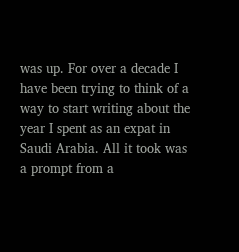was up. For over a decade I have been trying to think of a way to start writing about the year I spent as an expat in Saudi Arabia. All it took was a prompt from a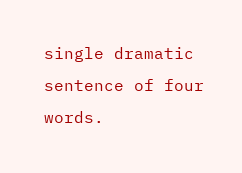single dramatic sentence of four words.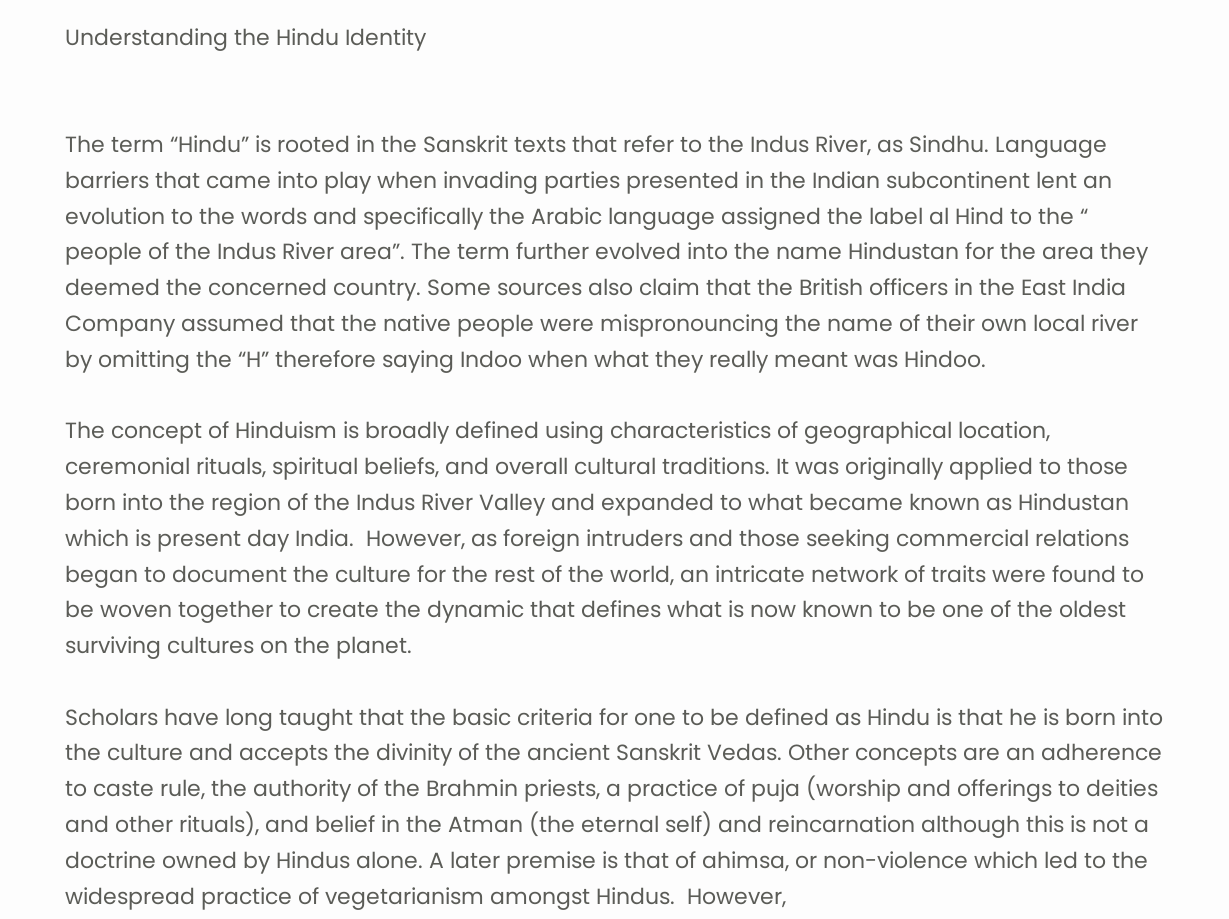Understanding the Hindu Identity


The term “Hindu” is rooted in the Sanskrit texts that refer to the Indus River, as Sindhu. Language barriers that came into play when invading parties presented in the Indian subcontinent lent an evolution to the words and specifically the Arabic language assigned the label al Hind to the “ people of the Indus River area”. The term further evolved into the name Hindustan for the area they deemed the concerned country. Some sources also claim that the British officers in the East India Company assumed that the native people were mispronouncing the name of their own local river by omitting the “H” therefore saying Indoo when what they really meant was Hindoo.

The concept of Hinduism is broadly defined using characteristics of geographical location, ceremonial rituals, spiritual beliefs, and overall cultural traditions. It was originally applied to those born into the region of the Indus River Valley and expanded to what became known as Hindustan which is present day India.  However, as foreign intruders and those seeking commercial relations began to document the culture for the rest of the world, an intricate network of traits were found to be woven together to create the dynamic that defines what is now known to be one of the oldest surviving cultures on the planet.

Scholars have long taught that the basic criteria for one to be defined as Hindu is that he is born into the culture and accepts the divinity of the ancient Sanskrit Vedas. Other concepts are an adherence to caste rule, the authority of the Brahmin priests, a practice of puja (worship and offerings to deities and other rituals), and belief in the Atman (the eternal self) and reincarnation although this is not a doctrine owned by Hindus alone. A later premise is that of ahimsa, or non-violence which led to the widespread practice of vegetarianism amongst Hindus.  However,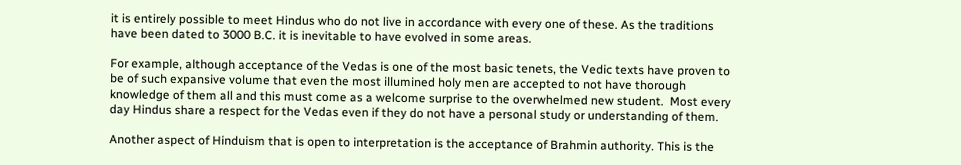it is entirely possible to meet Hindus who do not live in accordance with every one of these. As the traditions have been dated to 3000 B.C. it is inevitable to have evolved in some areas.

For example, although acceptance of the Vedas is one of the most basic tenets, the Vedic texts have proven to be of such expansive volume that even the most illumined holy men are accepted to not have thorough knowledge of them all and this must come as a welcome surprise to the overwhelmed new student.  Most every day Hindus share a respect for the Vedas even if they do not have a personal study or understanding of them.

Another aspect of Hinduism that is open to interpretation is the acceptance of Brahmin authority. This is the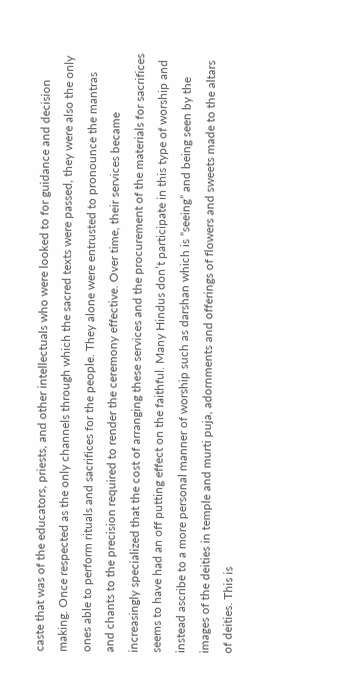caste that was of the educators, priests, and other intellectuals who were looked to for guidance and decision making. Once respected as the only channels through which the sacred texts were passed, they were also the only ones able to perform rituals and sacrifices for the people. They alone were entrusted to pronounce the mantras and chants to the precision required to render the ceremony effective. Over time, their services became increasingly specialized that the cost of arranging these services and the procurement of the materials for sacrifices seems to have had an off putting effect on the faithful. Many Hindus don’t participate in this type of worship and instead ascribe to a more personal manner of worship such as darshan which is “seeing” and being seen by the images of the deities in temple and murti puja, adornments and offerings of flowers and sweets made to the altars of deities. This is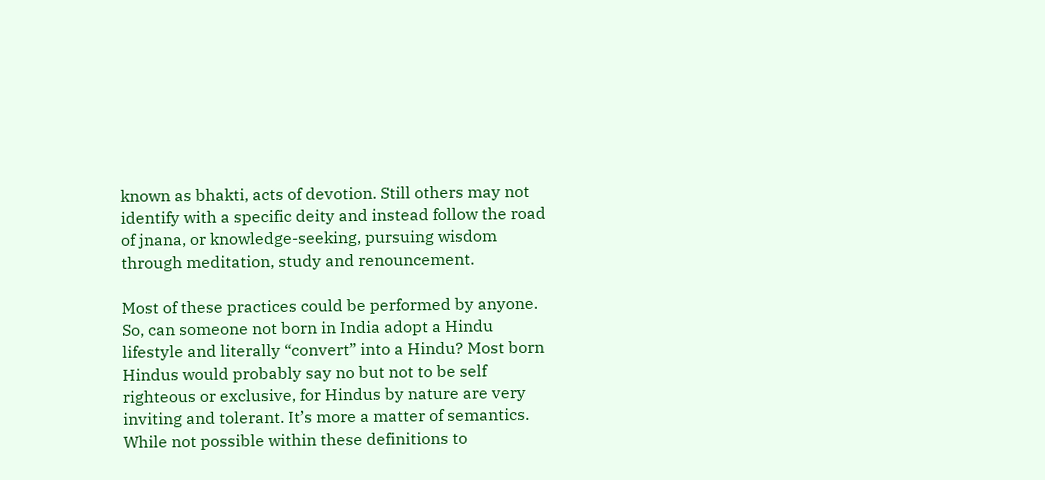known as bhakti, acts of devotion. Still others may not identify with a specific deity and instead follow the road of jnana, or knowledge-seeking, pursuing wisdom through meditation, study and renouncement.

Most of these practices could be performed by anyone. So, can someone not born in India adopt a Hindu lifestyle and literally “convert” into a Hindu? Most born Hindus would probably say no but not to be self righteous or exclusive, for Hindus by nature are very inviting and tolerant. It’s more a matter of semantics. While not possible within these definitions to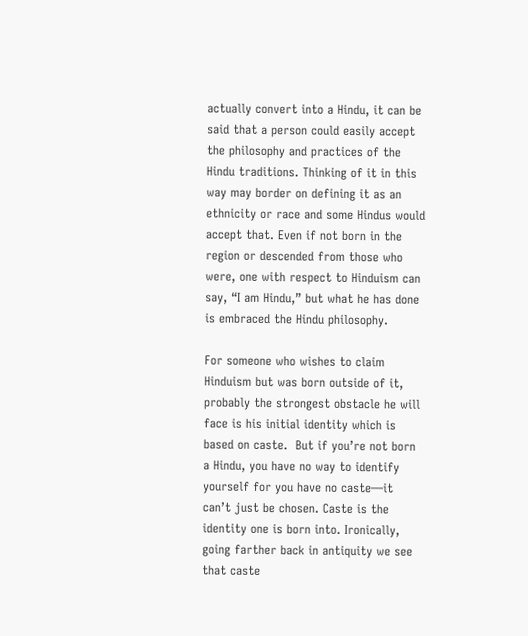actually convert into a Hindu, it can be said that a person could easily accept the philosophy and practices of the Hindu traditions. Thinking of it in this way may border on defining it as an ethnicity or race and some Hindus would accept that. Even if not born in the region or descended from those who were, one with respect to Hinduism can say, “I am Hindu,” but what he has done is embraced the Hindu philosophy.

For someone who wishes to claim Hinduism but was born outside of it, probably the strongest obstacle he will face is his initial identity which is based on caste.  But if you’re not born a Hindu, you have no way to identify yourself for you have no caste—it can’t just be chosen. Caste is the identity one is born into. Ironically, going farther back in antiquity we see that caste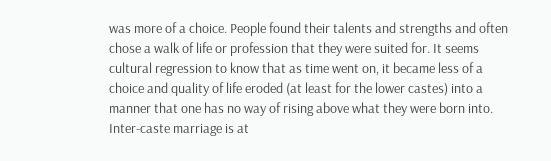was more of a choice. People found their talents and strengths and often chose a walk of life or profession that they were suited for. It seems cultural regression to know that as time went on, it became less of a choice and quality of life eroded (at least for the lower castes) into a manner that one has no way of rising above what they were born into. Inter-caste marriage is at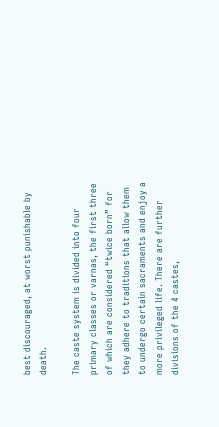best discouraged, at worst punishable by death.

The caste system is divided into four primary classes or varnas, the first three of which are considered “twice born” for they adhere to traditions that allow them to undergo certain sacraments and enjoy a more privileged life. There are further divisions of the 4 castes,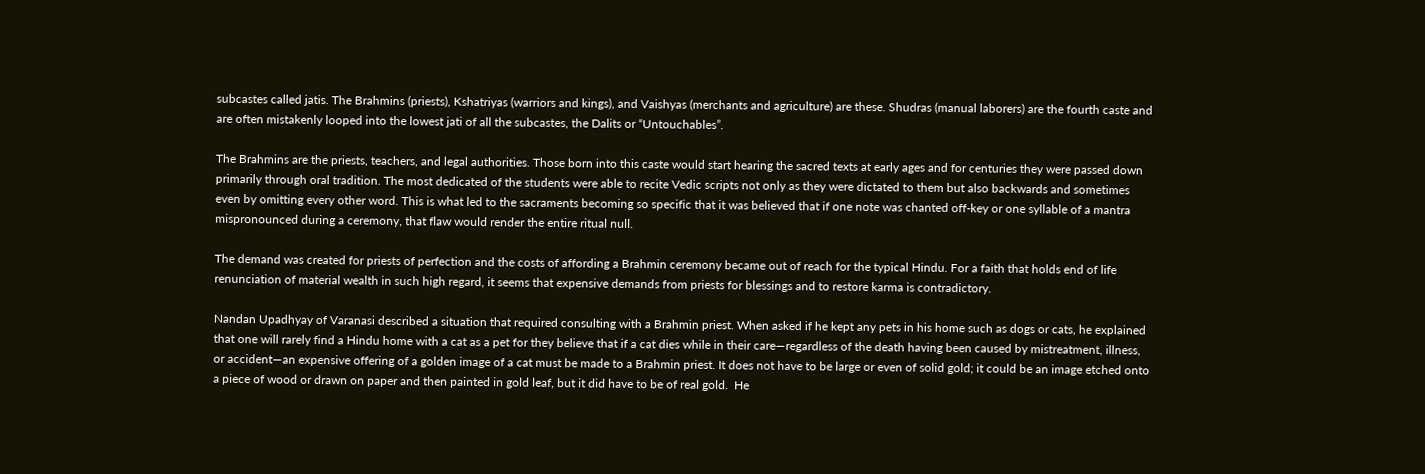subcastes called jatis. The Brahmins (priests), Kshatriyas (warriors and kings), and Vaishyas (merchants and agriculture) are these. Shudras (manual laborers) are the fourth caste and are often mistakenly looped into the lowest jati of all the subcastes, the Dalits or “Untouchables”.

The Brahmins are the priests, teachers, and legal authorities. Those born into this caste would start hearing the sacred texts at early ages and for centuries they were passed down primarily through oral tradition. The most dedicated of the students were able to recite Vedic scripts not only as they were dictated to them but also backwards and sometimes even by omitting every other word. This is what led to the sacraments becoming so specific that it was believed that if one note was chanted off-key or one syllable of a mantra mispronounced during a ceremony, that flaw would render the entire ritual null.

The demand was created for priests of perfection and the costs of affording a Brahmin ceremony became out of reach for the typical Hindu. For a faith that holds end of life renunciation of material wealth in such high regard, it seems that expensive demands from priests for blessings and to restore karma is contradictory.

Nandan Upadhyay of Varanasi described a situation that required consulting with a Brahmin priest. When asked if he kept any pets in his home such as dogs or cats, he explained that one will rarely find a Hindu home with a cat as a pet for they believe that if a cat dies while in their care—regardless of the death having been caused by mistreatment, illness, or accident—an expensive offering of a golden image of a cat must be made to a Brahmin priest. It does not have to be large or even of solid gold; it could be an image etched onto a piece of wood or drawn on paper and then painted in gold leaf, but it did have to be of real gold.  He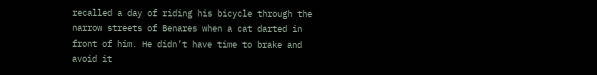recalled a day of riding his bicycle through the narrow streets of Benares when a cat darted in front of him. He didn’t have time to brake and avoid it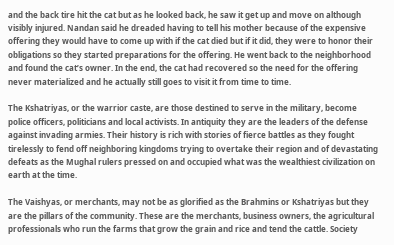and the back tire hit the cat but as he looked back, he saw it get up and move on although visibly injured. Nandan said he dreaded having to tell his mother because of the expensive offering they would have to come up with if the cat died but if it did, they were to honor their obligations so they started preparations for the offering. He went back to the neighborhood and found the cat’s owner. In the end, the cat had recovered so the need for the offering never materialized and he actually still goes to visit it from time to time.

The Kshatriyas, or the warrior caste, are those destined to serve in the military, become police officers, politicians and local activists. In antiquity they are the leaders of the defense against invading armies. Their history is rich with stories of fierce battles as they fought tirelessly to fend off neighboring kingdoms trying to overtake their region and of devastating defeats as the Mughal rulers pressed on and occupied what was the wealthiest civilization on earth at the time.

The Vaishyas, or merchants, may not be as glorified as the Brahmins or Kshatriyas but they are the pillars of the community. These are the merchants, business owners, the agricultural professionals who run the farms that grow the grain and rice and tend the cattle. Society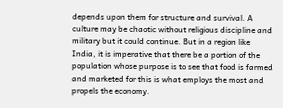depends upon them for structure and survival. A culture may be chaotic without religious discipline and military but it could continue. But in a region like India, it is imperative that there be a portion of the population whose purpose is to see that food is farmed and marketed for this is what employs the most and propels the economy.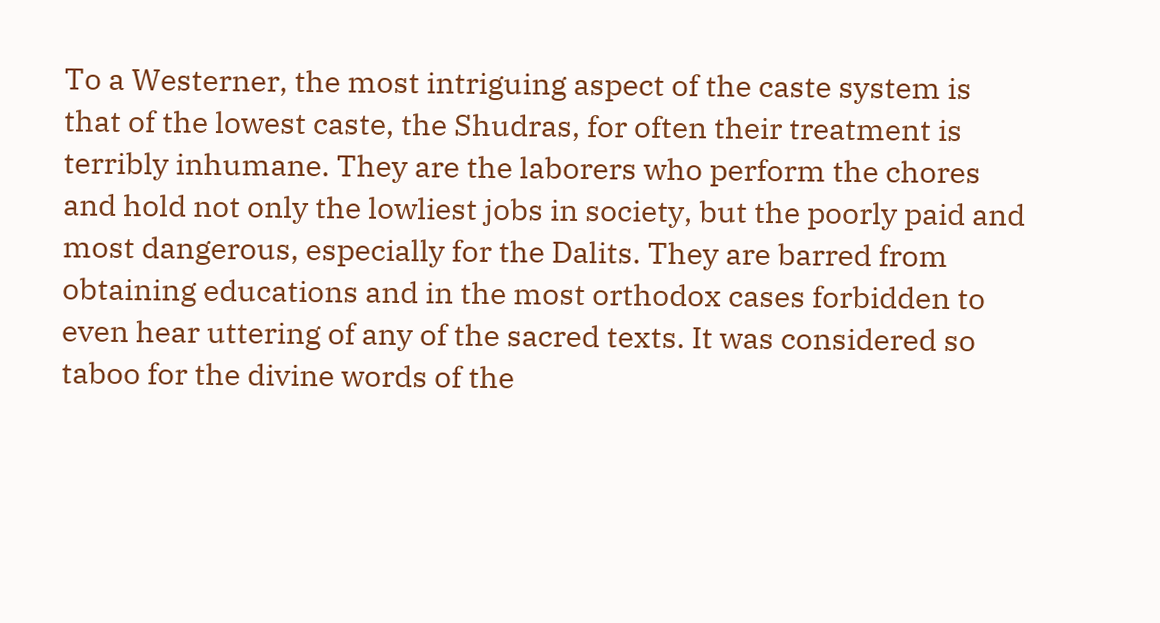To a Westerner, the most intriguing aspect of the caste system is that of the lowest caste, the Shudras, for often their treatment is terribly inhumane. They are the laborers who perform the chores and hold not only the lowliest jobs in society, but the poorly paid and most dangerous, especially for the Dalits. They are barred from obtaining educations and in the most orthodox cases forbidden to even hear uttering of any of the sacred texts. It was considered so taboo for the divine words of the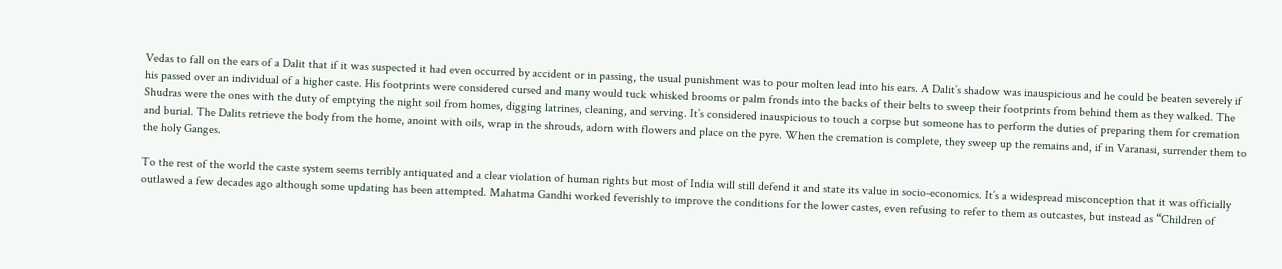Vedas to fall on the ears of a Dalit that if it was suspected it had even occurred by accident or in passing, the usual punishment was to pour molten lead into his ears. A Dalit’s shadow was inauspicious and he could be beaten severely if his passed over an individual of a higher caste. His footprints were considered cursed and many would tuck whisked brooms or palm fronds into the backs of their belts to sweep their footprints from behind them as they walked. The Shudras were the ones with the duty of emptying the night soil from homes, digging latrines, cleaning, and serving. It’s considered inauspicious to touch a corpse but someone has to perform the duties of preparing them for cremation and burial. The Dalits retrieve the body from the home, anoint with oils, wrap in the shrouds, adorn with flowers and place on the pyre. When the cremation is complete, they sweep up the remains and, if in Varanasi, surrender them to the holy Ganges.

To the rest of the world the caste system seems terribly antiquated and a clear violation of human rights but most of India will still defend it and state its value in socio-economics. It’s a widespread misconception that it was officially outlawed a few decades ago although some updating has been attempted. Mahatma Gandhi worked feverishly to improve the conditions for the lower castes, even refusing to refer to them as outcastes, but instead as “Children of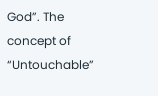God”. The concept of “Untouchable”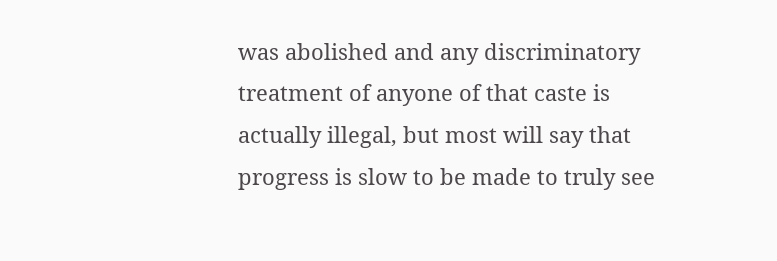was abolished and any discriminatory treatment of anyone of that caste is actually illegal, but most will say that progress is slow to be made to truly see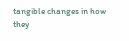tangible changes in how they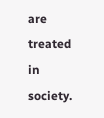are treated in society.